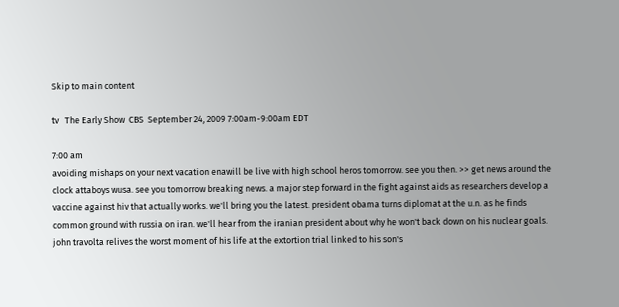Skip to main content

tv   The Early Show  CBS  September 24, 2009 7:00am-9:00am EDT

7:00 am
avoiding mishaps on your next vacation enawill be live with high school heros tomorrow. see you then. >> get news around the clock attaboys wusa. see you tomorrow breaking news. a major step forward in the fight against aids as researchers develop a vaccine against hiv that actually works. we'll bring you the latest. president obama turns diplomat at the u.n. as he finds common ground with russia on iran. we'll hear from the iranian president about why he won't back down on his nuclear goals. john travolta relives the worst moment of his life at the extortion trial linked to his son's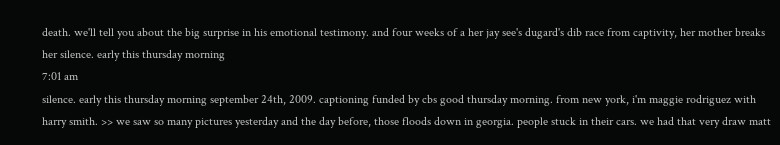death. we'll tell you about the big surprise in his emotional testimony. and four weeks of a her jay see's dugard's dib race from captivity, her mother breaks her silence. early this thursday morning
7:01 am
silence. early this thursday morning september 24th, 2009. captioning funded by cbs good thursday morning. from new york, i'm maggie rodriguez with harry smith. >> we saw so many pictures yesterday and the day before, those floods down in georgia. people stuck in their cars. we had that very draw matt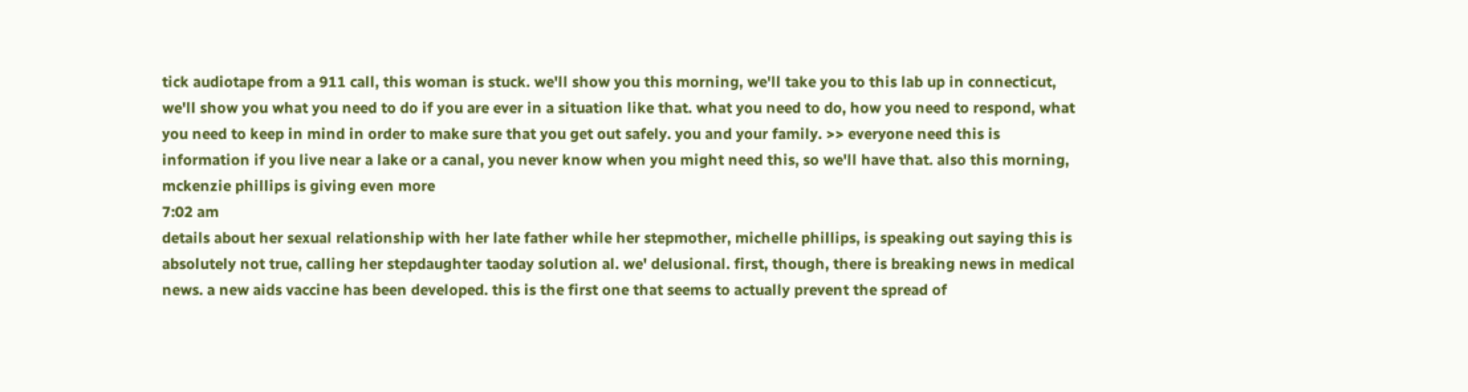tick audiotape from a 911 call, this woman is stuck. we'll show you this morning, we'll take you to this lab up in connecticut, we'll show you what you need to do if you are ever in a situation like that. what you need to do, how you need to respond, what you need to keep in mind in order to make sure that you get out safely. you and your family. >> everyone need this is information if you live near a lake or a canal, you never know when you might need this, so we'll have that. also this morning, mckenzie phillips is giving even more
7:02 am
details about her sexual relationship with her late father while her stepmother, michelle phillips, is speaking out saying this is absolutely not true, calling her stepdaughter taoday solution al. we' delusional. first, though, there is breaking news in medical news. a new aids vaccine has been developed. this is the first one that seems to actually prevent the spread of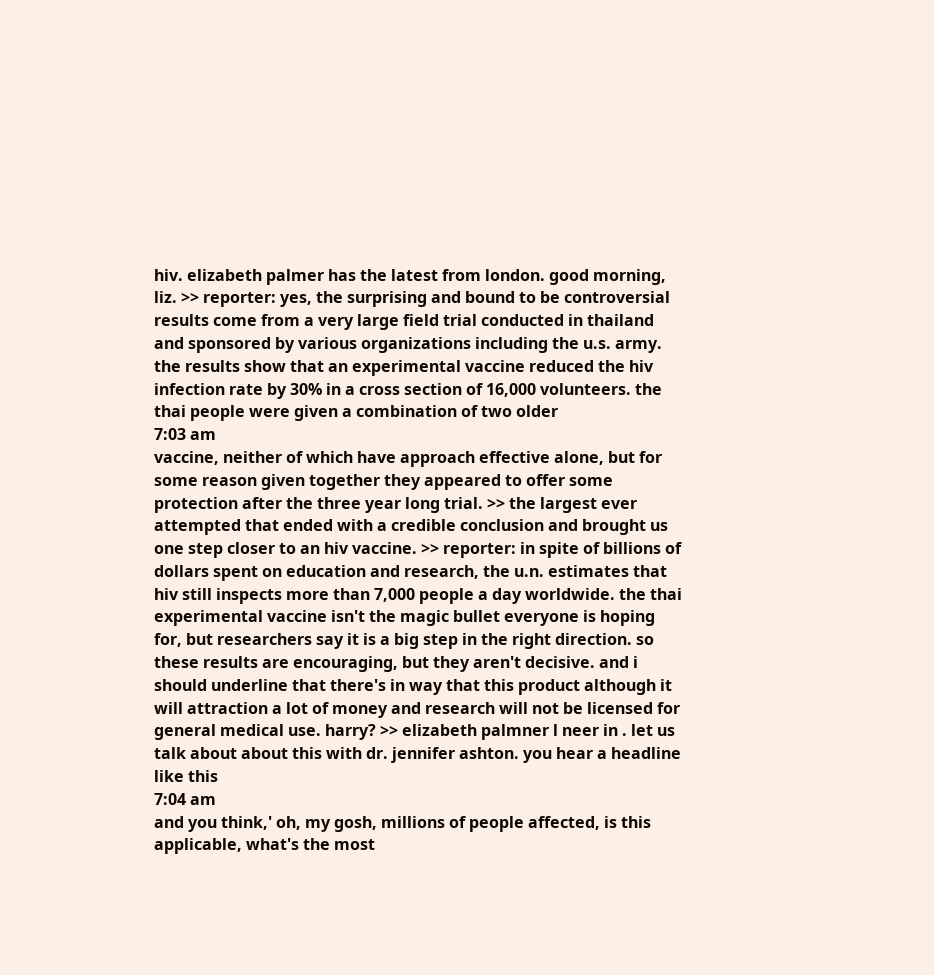hiv. elizabeth palmer has the latest from london. good morning, liz. >> reporter: yes, the surprising and bound to be controversial results come from a very large field trial conducted in thailand and sponsored by various organizations including the u.s. army. the results show that an experimental vaccine reduced the hiv infection rate by 30% in a cross section of 16,000 volunteers. the thai people were given a combination of two older
7:03 am
vaccine, neither of which have approach effective alone, but for some reason given together they appeared to offer some protection after the three year long trial. >> the largest ever attempted that ended with a credible conclusion and brought us one step closer to an hiv vaccine. >> reporter: in spite of billions of dollars spent on education and research, the u.n. estimates that hiv still inspects more than 7,000 people a day worldwide. the thai experimental vaccine isn't the magic bullet everyone is hoping for, but researchers say it is a big step in the right direction. so these results are encouraging, but they aren't decisive. and i should underline that there's in way that this product although it will attraction a lot of money and research will not be licensed for general medical use. harry? >> elizabeth palmner l neer in . let us talk about about this with dr. jennifer ashton. you hear a headline like this
7:04 am
and you think,' oh, my gosh, millions of people affected, is this applicable, what's the most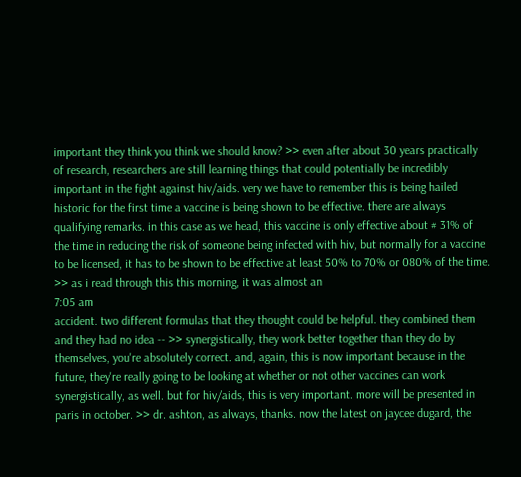important they think you think we should know? >> even after about 30 years practically of research, researchers are still learning things that could potentially be incredibly important in the fight against hiv/aids. very we have to remember this is being hailed historic for the first time a vaccine is being shown to be effective. there are always qualifying remarks. in this case as we head, this vaccine is only effective about # 31% of the time in reducing the risk of someone being infected with hiv, but normally for a vaccine to be licensed, it has to be shown to be effective at least 50% to 70% or 080% of the time. >> as i read through this this morning, it was almost an
7:05 am
accident. two different formulas that they thought could be helpful. they combined them and they had no idea -- >> synergistically, they work better together than they do by themselves, you're absolutely correct. and, again, this is now important because in the future, they're really going to be looking at whether or not other vaccines can work synergistically, as well. but for hiv/aids, this is very important. more will be presented in paris in october. >> dr. ashton, as always, thanks. now the latest on jaycee dugard, the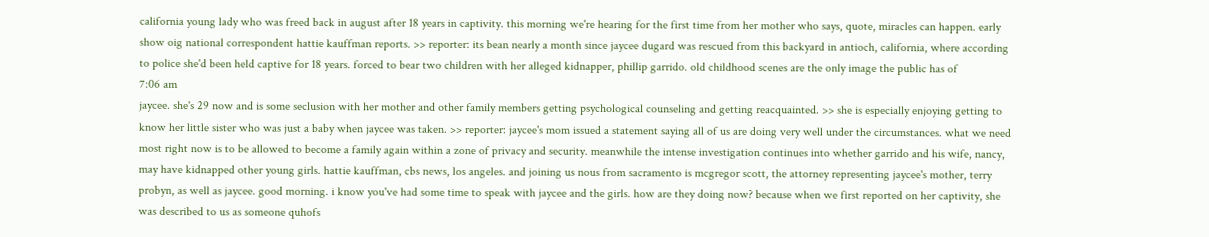california young lady who was freed back in august after 18 years in captivity. this morning we're hearing for the first time from her mother who says, quote, miracles can happen. early show oig national correspondent hattie kauffman reports. >> reporter: its bean nearly a month since jaycee dugard was rescued from this backyard in antioch, california, where according to police she'd been held captive for 18 years. forced to bear two children with her alleged kidnapper, phillip garrido. old childhood scenes are the only image the public has of
7:06 am
jaycee. she's 29 now and is some seclusion with her mother and other family members getting psychological counseling and getting reacquainted. >> she is especially enjoying getting to know her little sister who was just a baby when jaycee was taken. >> reporter: jaycee's mom issued a statement saying all of us are doing very well under the circumstances. what we need most right now is to be allowed to become a family again within a zone of privacy and security. meanwhile the intense investigation continues into whether garrido and his wife, nancy, may have kidnapped other young girls. hattie kauffman, cbs news, los angeles. and joining us nous from sacramento is mcgregor scott, the attorney representing jaycee's mother, terry probyn, as well as jaycee. good morning. i know you've had some time to speak with jaycee and the girls. how are they doing now? because when we first reported on her captivity, she was described to us as someone quhofs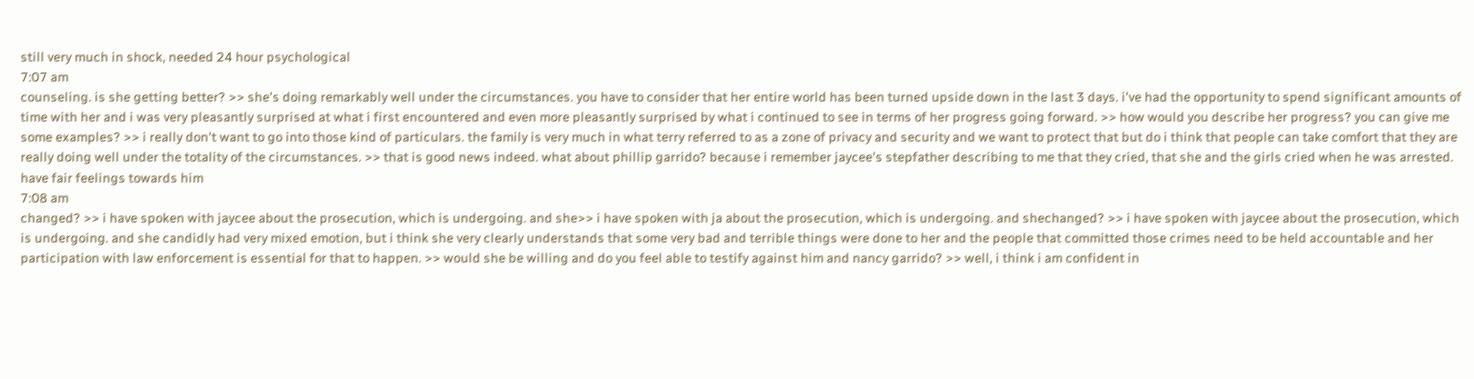still very much in shock, needed 24 hour psychological
7:07 am
counseling. is she getting better? >> she's doing remarkably well under the circumstances. you have to consider that her entire world has been turned upside down in the last 3 days. i've had the opportunity to spend significant amounts of time with her and i was very pleasantly surprised at what i first encountered and even more pleasantly surprised by what i continued to see in terms of her progress going forward. >> how would you describe her progress? you can give me some examples? >> i really don't want to go into those kind of particulars. the family is very much in what terry referred to as a zone of privacy and security and we want to protect that but do i think that people can take comfort that they are really doing well under the totality of the circumstances. >> that is good news indeed. what about phillip garrido? because i remember jaycee's stepfather describing to me that they cried, that she and the girls cried when he was arrested. have fair feelings towards him
7:08 am
changed? >> i have spoken with jaycee about the prosecution, which is undergoing. and she>> i have spoken with ja about the prosecution, which is undergoing. and shechanged? >> i have spoken with jaycee about the prosecution, which is undergoing. and she candidly had very mixed emotion, but i think she very clearly understands that some very bad and terrible things were done to her and the people that committed those crimes need to be held accountable and her participation with law enforcement is essential for that to happen. >> would she be willing and do you feel able to testify against him and nancy garrido? >> well, i think i am confident in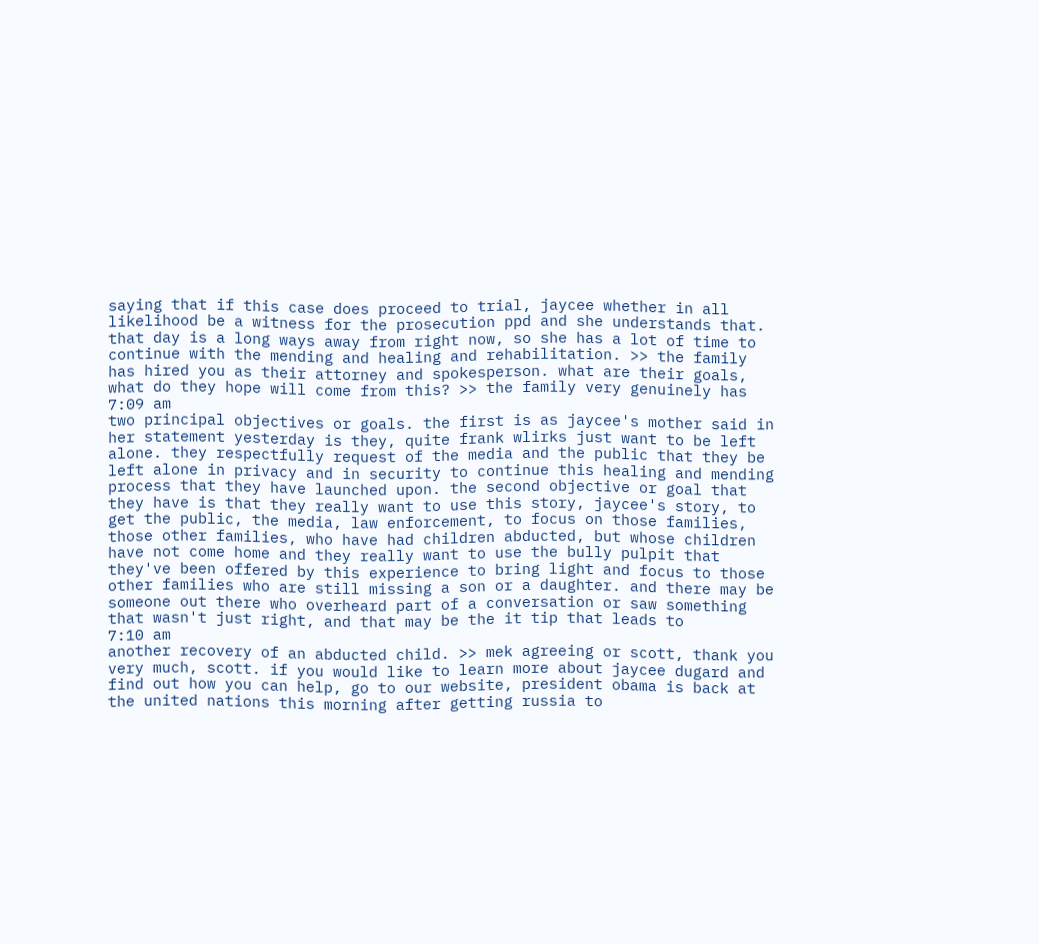saying that if this case does proceed to trial, jaycee whether in all likelihood be a witness for the prosecution ppd and she understands that. that day is a long ways away from right now, so she has a lot of time to continue with the mending and healing and rehabilitation. >> the family has hired you as their attorney and spokesperson. what are their goals, what do they hope will come from this? >> the family very genuinely has
7:09 am
two principal objectives or goals. the first is as jaycee's mother said in her statement yesterday is they, quite frank wlirks just want to be left alone. they respectfully request of the media and the public that they be left alone in privacy and in security to continue this healing and mending process that they have launched upon. the second objective or goal that they have is that they really want to use this story, jaycee's story, to get the public, the media, law enforcement, to focus on those families, those other families, who have had children abducted, but whose children have not come home and they really want to use the bully pulpit that they've been offered by this experience to bring light and focus to those other families who are still missing a son or a daughter. and there may be someone out there who overheard part of a conversation or saw something that wasn't just right, and that may be the it tip that leads to
7:10 am
another recovery of an abducted child. >> mek agreeing or scott, thank you very much, scott. if you would like to learn more about jaycee dugard and find out how you can help, go to our website, president obama is back at the united nations this morning after getting russia to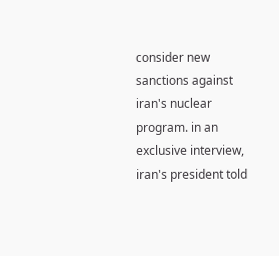consider new sanctions against iran's nuclear program. in an exclusive interview, iran's president told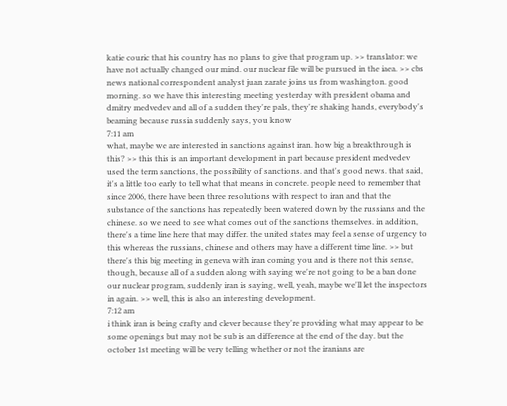katie couric that his country has no plans to give that program up. >> translator: we have not actually changed our mind. our nuclear file will be pursued in the iaea. >> cbs news national correspondent analyst juan zarate joins us from washington. good morning. so we have this interesting meeting yesterday with president obama and dmitry medvedev and all of a sudden they're pals, they're shaking hands, everybody's beaming because russia suddenly says, you know
7:11 am
what, maybe we are interested in sanctions against iran. how big a breakthrough is this? >> this this is an important development in part because president medvedev used the term sanctions, the possibility of sanctions. and that's good news. that said, it's a little too early to tell what that means in concrete. people need to remember that since 2006, there have been three resolutions with respect to iran and that the substance of the sanctions has repeatedly been watered down by the russians and the chinese. so we need to see what comes out of the sanctions themselves. in addition, there's a time line here that may differ. the united states may feel a sense of urgency to this whereas the russians, chinese and others may have a different time line. >> but there's this big meeting in geneva with iran coming you and is there not this sense, though, because all of a sudden along with saying we're not going to be a ban done our nuclear program, suddenly iran is saying, well, yeah, maybe we'll let the inspectors in again. >> well, this is also an interesting development.
7:12 am
i think iran is being crafty and clever because they're providing what may appear to be some openings but may not be sub is an difference at the end of the day. but the october 1st meeting will be very telling whether or not the iranians are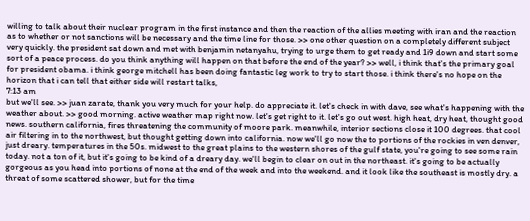willing to talk about their nuclear program in the first instance and then the reaction of the allies meeting with iran and the reaction as to whether or not sanctions will be necessary and the time line for those. >> one other question on a completely different subject very quickly. the president sat down and met with benjamin netanyahu, trying to urge them to get ready and 1i9 down and start some sort of a peace process. do you think anything will happen on that before the end of the year? >> well, i think that's the primary goal for president obama. i think george mitchell has been doing fantastic leg work to try to start those. i think there's no hope on the horizon that i can tell that either side will restart talks,
7:13 am
but we'll see. >> juan zarate, thank you very much for your help. do appreciate it. let's check in with dave, see what's happening with the weather about. >> good morning. active weather map right now. let's get right to it. let's go out west. high heat, dry heat, thought good news. southern california, fires threatening the community of moore park. meanwhile, interior sections close it 100 degrees. that cool air filtering in to the northwest, but thought getting down into california. now we'll go now the to portions of the rockies in ven denver, just dreary. temperatures in the 50s. midwest to the great plains to the western shores of the gulf state, you're going to see some rain today. not a ton of it, but it's going to be kind of a dreary day. we'll begin to clear on out in the northeast. it's going to be actually gorgeous as you head into portions of none at the end of the week and into the weekend. and it look like the southeast is mostly dry. a threat of some scattered shower, but for the time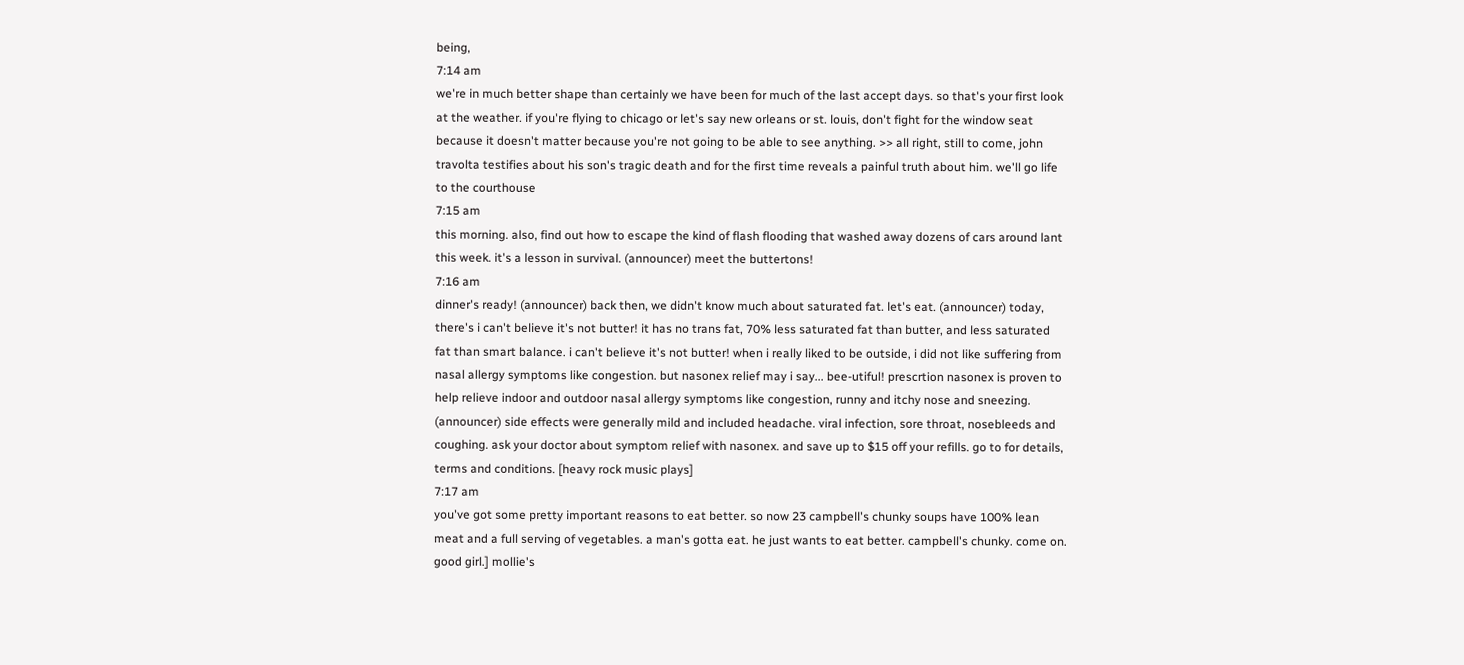being,
7:14 am
we're in much better shape than certainly we have been for much of the last accept days. so that's your first look at the weather. if you're flying to chicago or let's say new orleans or st. louis, don't fight for the window seat because it doesn't matter because you're not going to be able to see anything. >> all right, still to come, john travolta testifies about his son's tragic death and for the first time reveals a painful truth about him. we'll go life to the courthouse
7:15 am
this morning. also, find out how to escape the kind of flash flooding that washed away dozens of cars around lant this week. it's a lesson in survival. (announcer) meet the buttertons!
7:16 am
dinner's ready! (announcer) back then, we didn't know much about saturated fat. let's eat. (announcer) today, there's i can't believe it's not butter! it has no trans fat, 70% less saturated fat than butter, and less saturated fat than smart balance. i can't believe it's not butter! when i really liked to be outside, i did not like suffering from nasal allergy symptoms like congestion. but nasonex relief may i say... bee-utiful! prescrtion nasonex is proven to help relieve indoor and outdoor nasal allergy symptoms like congestion, runny and itchy nose and sneezing. (announcer) side effects were generally mild and included headache. viral infection, sore throat, nosebleeds and coughing. ask your doctor about symptom relief with nasonex. and save up to $15 off your refills. go to for details, terms and conditions. [heavy rock music plays]
7:17 am
you've got some pretty important reasons to eat better. so now 23 campbell's chunky soups have 100% lean meat and a full serving of vegetables. a man's gotta eat. he just wants to eat better. campbell's chunky. come on. good girl.] mollie's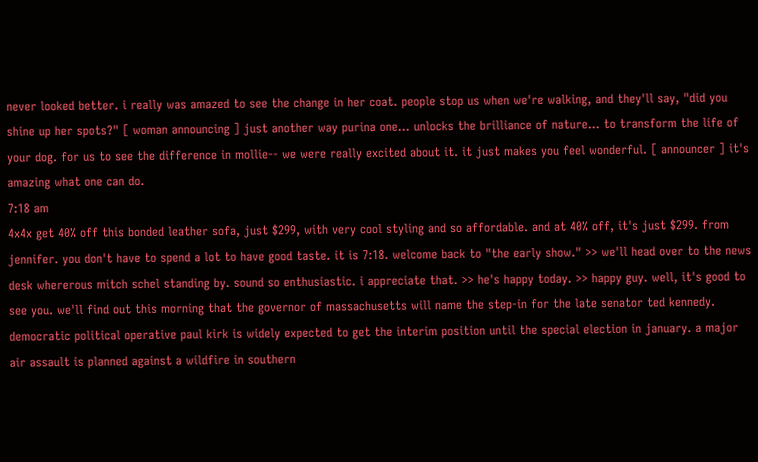never looked better. i really was amazed to see the change in her coat. people stop us when we're walking, and they'll say, "did you shine up her spots?" [ woman announcing ] just another way purina one... unlocks the brilliance of nature... to transform the life of your dog. for us to see the difference in mollie-- we were really excited about it. it just makes you feel wonderful. [ announcer ] it's amazing what one can do.
7:18 am
4x4x get 40% off this bonded leather sofa, just $299, with very cool styling and so affordable. and at 40% off, it's just $299. from jennifer. you don't have to spend a lot to have good taste. it is 7:18. welcome back to "the early show." >> we'll head over to the news desk whererous mitch schel standing by. sound so enthusiastic. i appreciate that. >> he's happy today. >> happy guy. well, it's good to see you. we'll find out this morning that the governor of massachusetts will name the step-in for the late senator ted kennedy. democratic political operative paul kirk is widely expected to get the interim position until the special election in january. a major air assault is planned against a wildfire in southern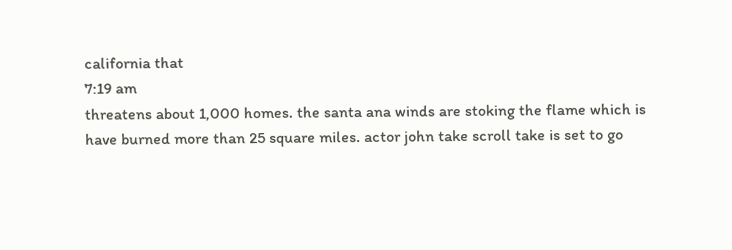california that
7:19 am
threatens about 1,000 homes. the santa ana winds are stoking the flame which is have burned more than 25 square miles. actor john take scroll take is set to go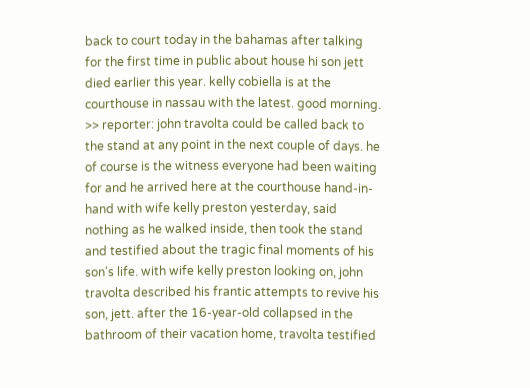back to court today in the bahamas after talking for the first time in public about house hi son jett died earlier this year. kelly cobiella is at the courthouse in nassau with the latest. good morning. >> reporter: john travolta could be called back to the stand at any point in the next couple of days. he of course is the witness everyone had been waiting for and he arrived here at the courthouse hand-in-hand with wife kelly preston yesterday, said nothing as he walked inside, then took the stand and testified about the tragic final moments of his son's life. with wife kelly preston looking on, john travolta described his frantic attempts to revive his son, jett. after the 16-year-old collapsed in the bathroom of their vacation home, travolta testified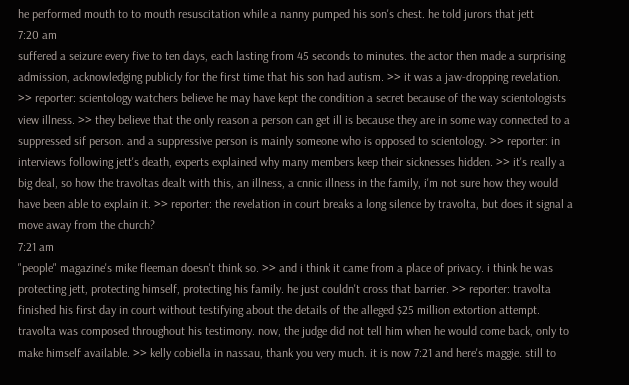he performed mouth to to mouth resuscitation while a nanny pumped his son's chest. he told jurors that jett
7:20 am
suffered a seizure every five to ten days, each lasting from 45 seconds to minutes. the actor then made a surprising admission, acknowledging publicly for the first time that his son had autism. >> it was a jaw-dropping revelation. >> reporter: scientology watchers believe he may have kept the condition a secret because of the way scientologists view illness. >> they believe that the only reason a person can get ill is because they are in some way connected to a suppressed sif person. and a suppressive person is mainly someone who is opposed to scientology. >> reporter: in interviews following jett's death, experts explained why many members keep their sicknesses hidden. >> it's really a big deal, so how the travoltas dealt with this, an illness, a cnnic illness in the family, i'm not sure how they would have been able to explain it. >> reporter: the revelation in court breaks a long silence by travolta, but does it signal a move away from the church?
7:21 am
"people" magazine's mike fleeman doesn't think so. >> and i think it came from a place of privacy. i think he was protecting jett, protecting himself, protecting his family. he just couldn't cross that barrier. >> reporter: travolta finished his first day in court without testifying about the details of the alleged $25 million extortion attempt. travolta was composed throughout his testimony. now, the judge did not tell him when he would come back, only to make himself available. >> kelly cobiella in nassau, thank you very much. it is now 7:21 and here's maggie. still to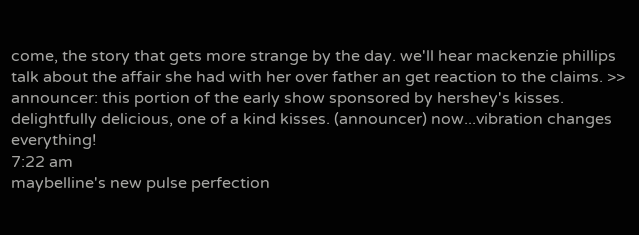come, the story that gets more strange by the day. we'll hear mackenzie phillips talk about the affair she had with her over father an get reaction to the claims. >> announcer: this portion of the early show sponsored by hershey's kisses. delightfully delicious, one of a kind kisses. (announcer) now...vibration changes everything!
7:22 am
maybelline's new pulse perfection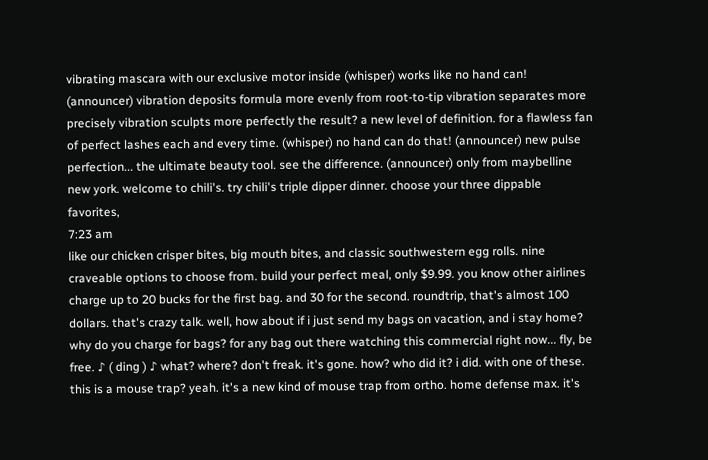vibrating mascara with our exclusive motor inside (whisper) works like no hand can! (announcer) vibration deposits formula more evenly from root-to-tip vibration separates more precisely vibration sculpts more perfectly the result? a new level of definition. for a flawless fan of perfect lashes each and every time. (whisper) no hand can do that! (announcer) new pulse perfection... the ultimate beauty tool. see the difference. (announcer) only from maybelline new york. welcome to chili's. try chili's triple dipper dinner. choose your three dippable favorites,
7:23 am
like our chicken crisper bites, big mouth bites, and classic southwestern egg rolls. nine craveable options to choose from. build your perfect meal, only $9.99. you know other airlines charge up to 20 bucks for the first bag. and 30 for the second. roundtrip, that's almost 100 dollars. that's crazy talk. well, how about if i just send my bags on vacation, and i stay home? why do you charge for bags? for any bag out there watching this commercial right now... fly, be free. ♪ ( ding ) ♪ what? where? don't freak. it's gone. how? who did it? i did. with one of these. this is a mouse trap? yeah. it's a new kind of mouse trap from ortho. home defense max. it's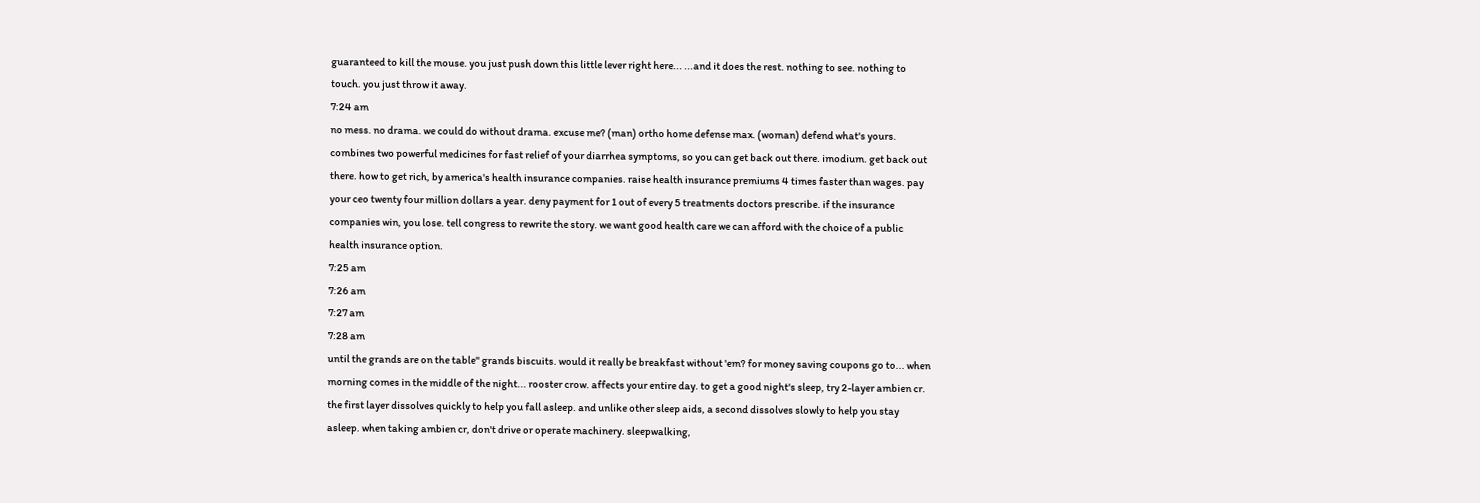guaranteed to kill the mouse. you just push down this little lever right here... ...and it does the rest. nothing to see. nothing to touch. you just throw it away.
7:24 am
no mess. no drama. we could do without drama. excuse me? (man) ortho home defense max. (woman) defend what's yours. combines two powerful medicines for fast relief of your diarrhea symptoms, so you can get back out there. imodium. get back out there. how to get rich, by america's health insurance companies. raise health insurance premiums 4 times faster than wages. pay your ceo twenty four million dollars a year. deny payment for 1 out of every 5 treatments doctors prescribe. if the insurance companies win, you lose. tell congress to rewrite the story. we want good health care we can afford with the choice of a public health insurance option.
7:25 am
7:26 am
7:27 am
7:28 am
until the grands are on the table" grands biscuits. would it really be breakfast without 'em? for money saving coupons go to... when morning comes in the middle of the night... rooster crow. affects your entire day. to get a good night's sleep, try 2-layer ambien cr. the first layer dissolves quickly to help you fall asleep. and unlike other sleep aids, a second dissolves slowly to help you stay asleep. when taking ambien cr, don't drive or operate machinery. sleepwalking,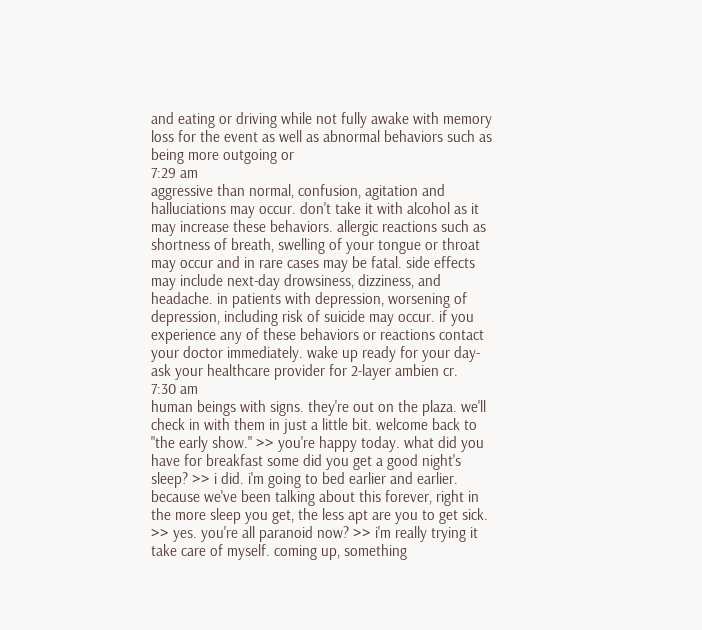and eating or driving while not fully awake with memory loss for the event as well as abnormal behaviors such as being more outgoing or
7:29 am
aggressive than normal, confusion, agitation and halluciations may occur. don't take it with alcohol as it may increase these behaviors. allergic reactions such as shortness of breath, swelling of your tongue or throat may occur and in rare cases may be fatal. side effects may include next-day drowsiness, dizziness, and headache. in patients with depression, worsening of depression, including risk of suicide may occur. if you experience any of these behaviors or reactions contact your doctor immediately. wake up ready for your day-ask your healthcare provider for 2-layer ambien cr.
7:30 am
human beings with signs. they're out on the plaza. we'll check in with them in just a little bit. welcome back to "the early show." >> you're happy today. what did you have for breakfast some did you get a good night's sleep? >> i did. i'm going to bed earlier and earlier. because we've been talking about this forever, right in the more sleep you get, the less apt are you to get sick. >> yes. you're all paranoid now? >> i'm really trying it take care of myself. coming up, something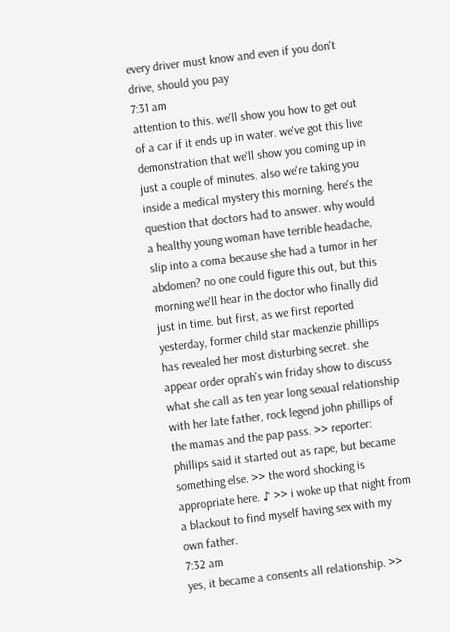every driver must know and even if you don't drive, should you pay
7:31 am
attention to this. we'll show you how to get out of a car if it ends up in water. we've got this live demonstration that we'll show you coming up in just a couple of minutes. also we're taking you inside a medical mystery this morning. here's the question that doctors had to answer. why would a healthy young woman have terrible headache, slip into a coma because she had a tumor in her abdomen? no one could figure this out, but this morning we'll hear in the doctor who finally did just in time. but first, as we first reported yesterday, former child star mackenzie phillips has revealed her most disturbing secret. she appear order oprah's win friday show to discuss what she call as ten year long sexual relationship with her late father, rock legend john phillips of the mamas and the pap pass. >> reporter: phillips said it started out as rape, but became something else. >> the word shocking is appropriate here. ♪ >> i woke up that night from a blackout to find myself having sex with my own father.
7:32 am
yes, it became a consents all relationship. >>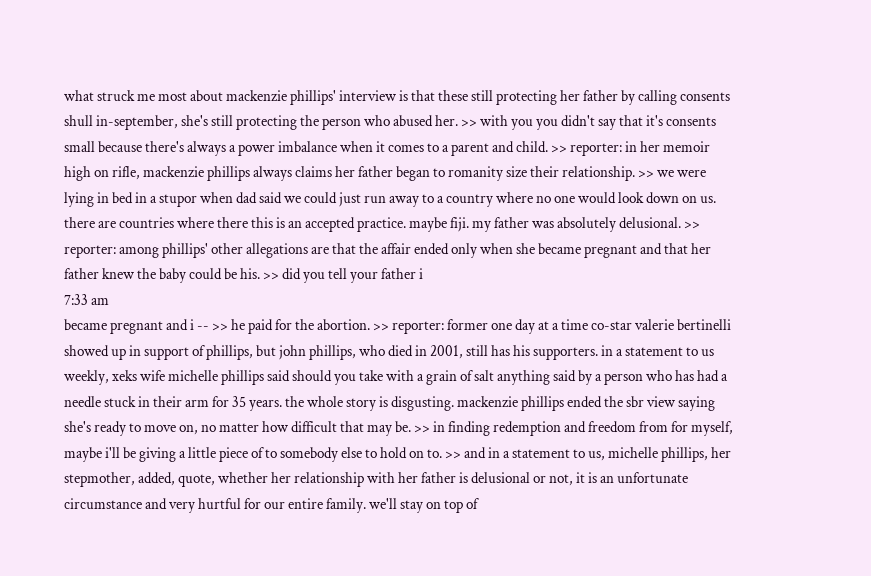what struck me most about mackenzie phillips' interview is that these still protecting her father by calling consents shull in-september, she's still protecting the person who abused her. >> with you you didn't say that it's consents small because there's always a power imbalance when it comes to a parent and child. >> reporter: in her memoir high on rifle, mackenzie phillips always claims her father began to romanity size their relationship. >> we were lying in bed in a stupor when dad said we could just run away to a country where no one would look down on us. there are countries where there this is an accepted practice. maybe fiji. my father was absolutely delusional. >> reporter: among phillips' other allegations are that the affair ended only when she became pregnant and that her father knew the baby could be his. >> did you tell your father i
7:33 am
became pregnant and i -- >> he paid for the abortion. >> reporter: former one day at a time co-star valerie bertinelli showed up in support of phillips, but john phillips, who died in 2001, still has his supporters. in a statement to us weekly, xeks wife michelle phillips said should you take with a grain of salt anything said by a person who has had a needle stuck in their arm for 35 years. the whole story is disgusting. mackenzie phillips ended the sbr view saying she's ready to move on, no matter how difficult that may be. >> in finding redemption and freedom from for myself, maybe i'll be giving a little piece of to somebody else to hold on to. >> and in a statement to us, michelle phillips, her stepmother, added, quote, whether her relationship with her father is delusional or not, it is an unfortunate circumstance and very hurtful for our entire family. we'll stay on top of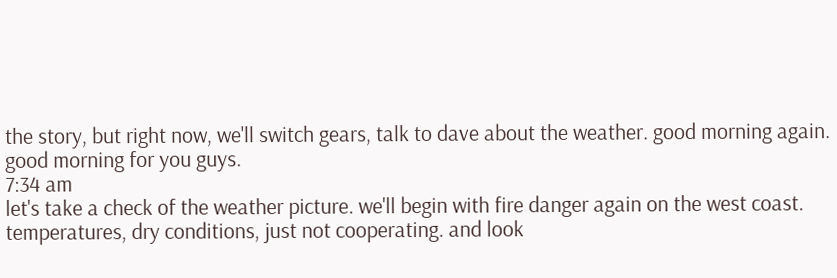the story, but right now, we'll switch gears, talk to dave about the weather. good morning again. good morning for you guys.
7:34 am
let's take a check of the weather picture. we'll begin with fire danger again on the west coast. temperatures, dry conditions, just not cooperating. and look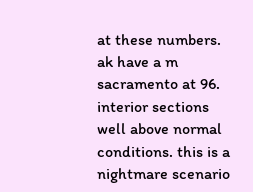at these numbers. ak have a m sacramento at 96. interior sections well above normal conditions. this is a nightmare scenario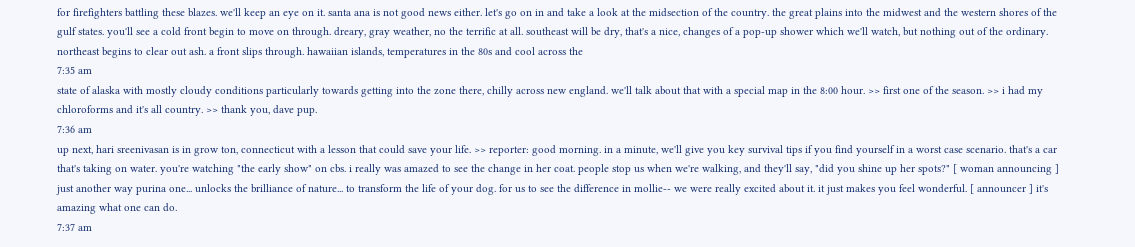for firefighters battling these blazes. we'll keep an eye on it. santa ana is not good news either. let's go on in and take a look at the midsection of the country. the great plains into the midwest and the western shores of the gulf states. you'll see a cold front begin to move on through. dreary, gray weather, no the terrific at all. southeast will be dry, that's a nice, changes of a pop-up shower which we'll watch, but nothing out of the ordinary. northeast begins to clear out ash. a front slips through. hawaiian islands, temperatures in the 80s and cool across the
7:35 am
state of alaska with mostly cloudy conditions particularly towards getting into the zone there, chilly across new england. we'll talk about that with a special map in the 8:00 hour. >> first one of the season. >> i had my chloroforms and it's all country. >> thank you, dave pup.
7:36 am
up next, hari sreenivasan is in grow ton, connecticut with a lesson that could save your life. >> reporter: good morning. in a minute, we'll give you key survival tips if you find yourself in a worst case scenario. that's a car that's taking on water. you're watching "the early show" on cbs. i really was amazed to see the change in her coat. people stop us when we're walking, and they'll say, "did you shine up her spots?" [ woman announcing ] just another way purina one... unlocks the brilliance of nature... to transform the life of your dog. for us to see the difference in mollie-- we were really excited about it. it just makes you feel wonderful. [ announcer ] it's amazing what one can do.
7:37 am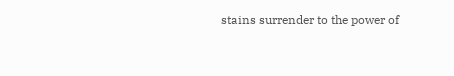stains surrender to the power of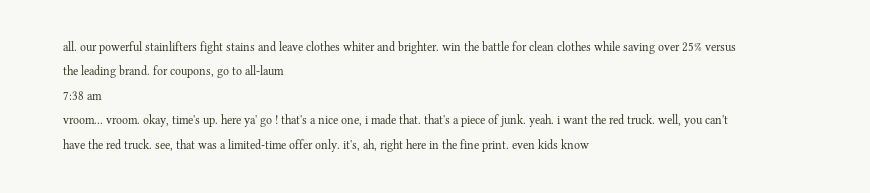all. our powerful stainlifters fight stains and leave clothes whiter and brighter. win the battle for clean clothes while saving over 25% versus the leading brand. for coupons, go to all-laum
7:38 am
vroom... vroom. okay, time's up. here ya' go ! that's a nice one, i made that. that's a piece of junk. yeah. i want the red truck. well, you can't have the red truck. see, that was a limited-time offer only. it's, ah, right here in the fine print. even kids know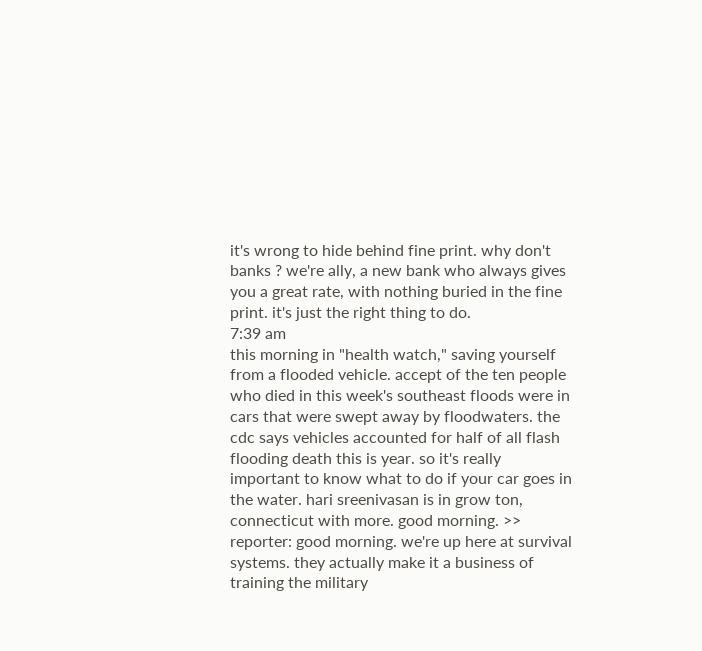it's wrong to hide behind fine print. why don't banks ? we're ally, a new bank who always gives you a great rate, with nothing buried in the fine print. it's just the right thing to do.
7:39 am
this morning in "health watch," saving yourself from a flooded vehicle. accept of the ten people who died in this week's southeast floods were in cars that were swept away by floodwaters. the cdc says vehicles accounted for half of all flash flooding death this is year. so it's really important to know what to do if your car goes in the water. hari sreenivasan is in grow ton, connecticut with more. good morning. >> reporter: good morning. we're up here at survival systems. they actually make it a business of training the military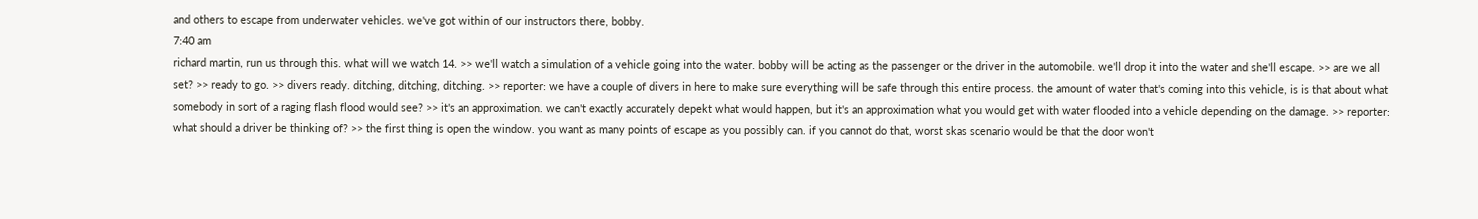and others to escape from underwater vehicles. we've got within of our instructors there, bobby.
7:40 am
richard martin, run us through this. what will we watch 14. >> we'll watch a simulation of a vehicle going into the water. bobby will be acting as the passenger or the driver in the automobile. we'll drop it into the water and she'll escape. >> are we all set? >> ready to go. >> divers ready. ditching, ditching, ditching. >> reporter: we have a couple of divers in here to make sure everything will be safe through this entire process. the amount of water that's coming into this vehicle, is is that about what somebody in sort of a raging flash flood would see? >> it's an approximation. we can't exactly accurately depekt what would happen, but it's an approximation what you would get with water flooded into a vehicle depending on the damage. >> reporter: what should a driver be thinking of? >> the first thing is open the window. you want as many points of escape as you possibly can. if you cannot do that, worst skas scenario would be that the door won't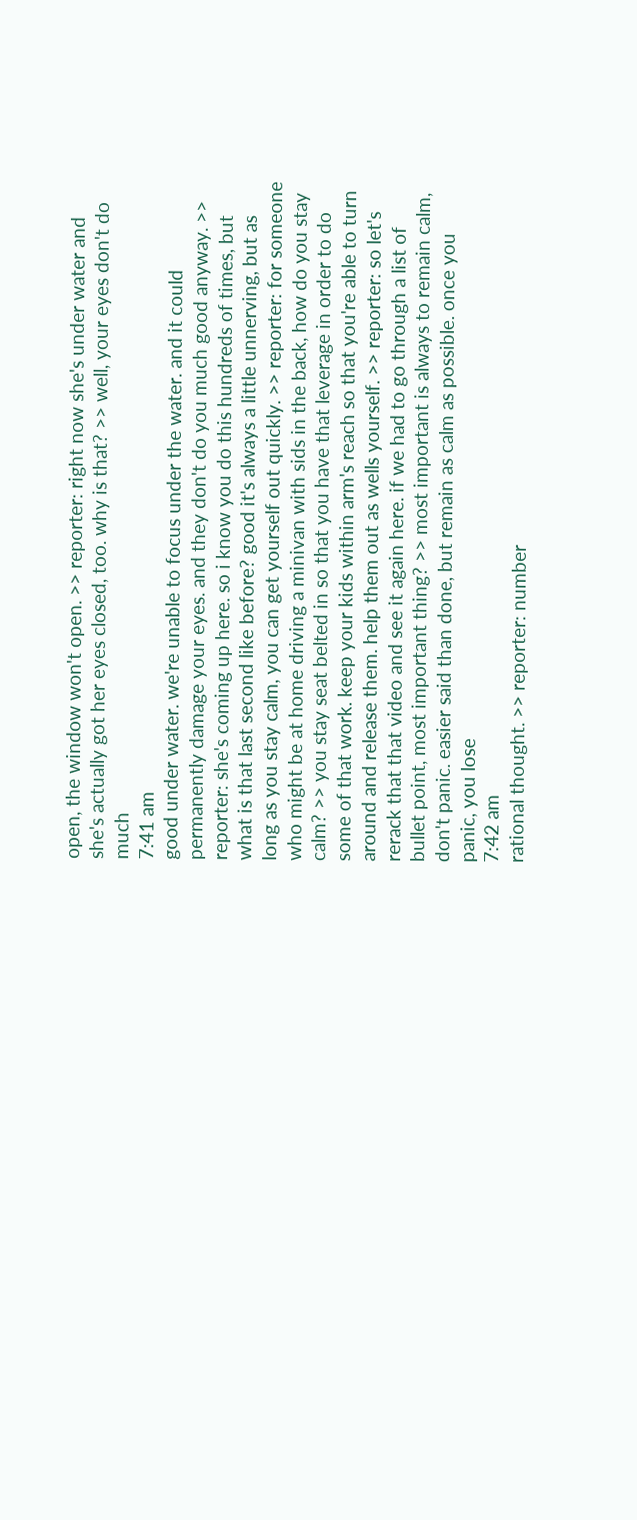open, the window won't open. >> reporter: right now she's under water and she's actually got her eyes closed, too. why is that? >> well, your eyes don't do much
7:41 am
good under water. we're unable to focus under the water. and it could permanently damage your eyes. and they don't do you much good anyway. >> reporter: she's coming up here. so i know you do this hundreds of times, but what is that last second like before? good it's always a little unnerving, but as long as you stay calm, you can get yourself out quickly. >> reporter: for someone who might be at home driving a minivan with sids in the back, how do you stay calm? >> you stay seat belted in so that you have that leverage in order to do some of that work. keep your kids within arm's reach so that you're able to turn around and release them. help them out as wells yourself. >> reporter: so let's rerack that that video and see it again here. if we had to go through a list of bullet point, most important thing? >> most important is always to remain calm, don't panic. easier said than done, but remain as calm as possible. once you panic, you lose
7:42 am
rational thought. >> reporter: number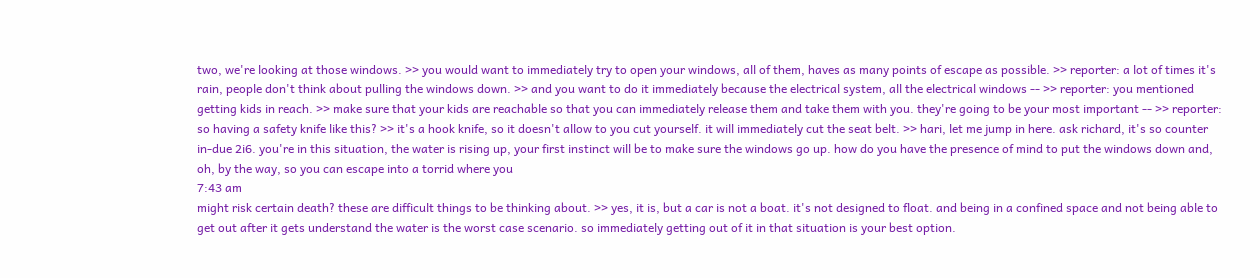two, we're looking at those windows. >> you would want to immediately try to open your windows, all of them, haves as many points of escape as possible. >> reporter: a lot of times it's rain, people don't think about pulling the windows down. >> and you want to do it immediately because the electrical system, all the electrical windows -- >> reporter: you mentioned getting kids in reach. >> make sure that your kids are reachable so that you can immediately release them and take them with you. they're going to be your most important -- >> reporter: so having a safety knife like this? >> it's a hook knife, so it doesn't allow to you cut yourself. it will immediately cut the seat belt. >> hari, let me jump in here. ask richard, it's so counter in-due 2i6. you're in this situation, the water is rising up, your first instinct will be to make sure the windows go up. how do you have the presence of mind to put the windows down and, oh, by the way, so you can escape into a torrid where you
7:43 am
might risk certain death? these are difficult things to be thinking about. >> yes, it is, but a car is not a boat. it's not designed to float. and being in a confined space and not being able to get out after it gets understand the water is the worst case scenario. so immediately getting out of it in that situation is your best option.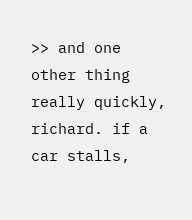>> and one other thing really quickly, richard. if a car stalls,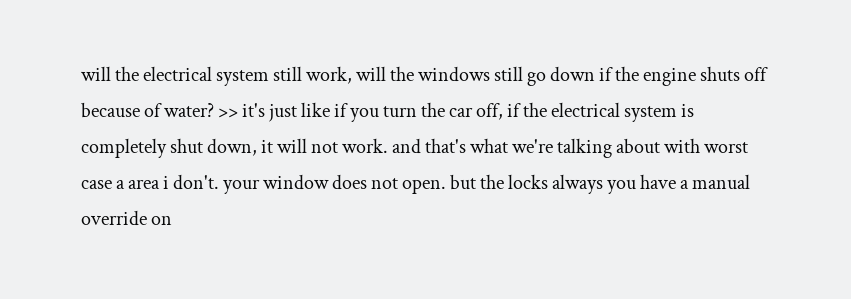will the electrical system still work, will the windows still go down if the engine shuts off because of water? >> it's just like if you turn the car off, if the electrical system is completely shut down, it will not work. and that's what we're talking about with worst case a area i don't. your window does not open. but the locks always you have a manual override on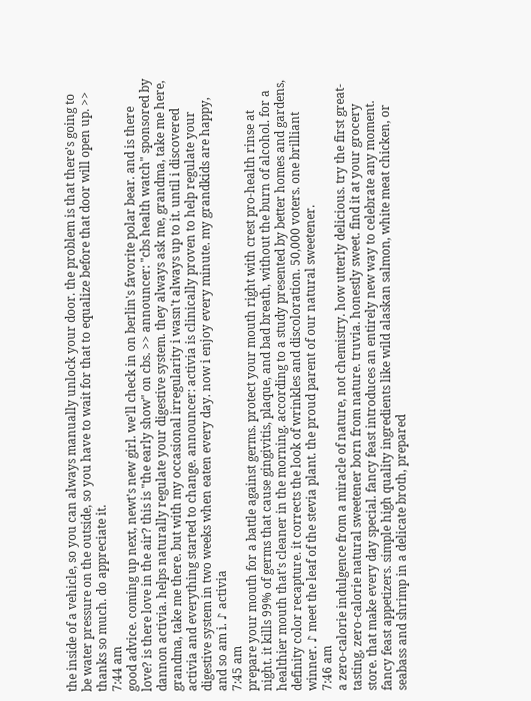the inside of a vehicle, so you can always manually unlock your door. the problem is that there's going to be water pressure on the outside, so you have to wait for that to equalize before that door will open up. >> thanks so much. do appreciate it.
7:44 am
good advice. coming up next, newt's new girl. we'll check in on berlin's favorite polar bear. and is there love? is there love in the air? this is "the early show" on cbs. >> announcer: "cbs health watch" sponsored by dannon activia. helps naturally regulate your digestive system. they always ask me, grandma, take me here, grandma, take me there. but with my occasional irregularity i wasn't always up to it. until i discovered activia and everything started to change. announcer: activia is clinically proven to help regulate your digestive system in two weeks when eaten every day. now i enjoy every minute. my grandkids are happy, and so am i. ♪ activia
7:45 am
prepare your mouth for a battle against germs. protect your mouth right with crest pro-health rinse at night. it kills 99% of germs that cause gingivitis, plaque, and bad breath, without the burn of alcohol. for a healthier mouth that's cleaner in the morning. according to a study presented by better homes and gardens, definity color recapture. it corrects the look of wrinkles and discoloration. 50,000 voters. one brilliant winner. ♪ meet the leaf of the stevia plant. the proud parent of our natural sweetener.
7:46 am
a zero-calorie indulgence from a miracle of nature, not chemistry. how utterly delicious. try the first great-tasting, zero-calorie natural sweetener born from nature. truvia. honestly sweet. find it at your grocery store. that make every day special. fancy feast introduces an entirely new way to celebrate any moment. fancy feast appetizers. simple high quality ingredients like wild alaskan salmon, white meat chicken, or seabass and shrimp in a delicate broth, prepared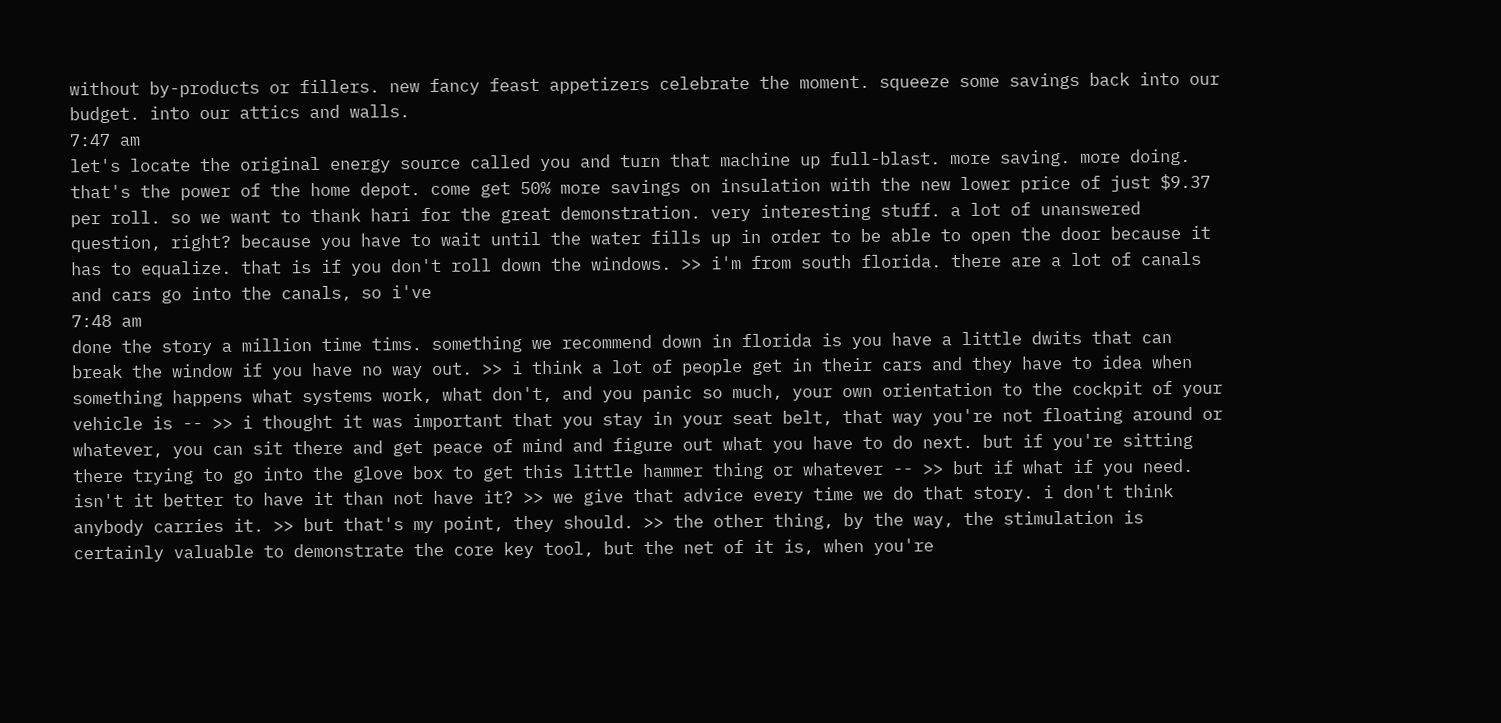without by-products or fillers. new fancy feast appetizers celebrate the moment. squeeze some savings back into our budget. into our attics and walls.
7:47 am
let's locate the original energy source called you and turn that machine up full-blast. more saving. more doing. that's the power of the home depot. come get 50% more savings on insulation with the new lower price of just $9.37 per roll. so we want to thank hari for the great demonstration. very interesting stuff. a lot of unanswered question, right? because you have to wait until the water fills up in order to be able to open the door because it has to equalize. that is if you don't roll down the windows. >> i'm from south florida. there are a lot of canals and cars go into the canals, so i've
7:48 am
done the story a million time tims. something we recommend down in florida is you have a little dwits that can break the window if you have no way out. >> i think a lot of people get in their cars and they have to idea when something happens what systems work, what don't, and you panic so much, your own orientation to the cockpit of your vehicle is -- >> i thought it was important that you stay in your seat belt, that way you're not floating around or whatever, you can sit there and get peace of mind and figure out what you have to do next. but if you're sitting there trying to go into the glove box to get this little hammer thing or whatever -- >> but if what if you need. isn't it better to have it than not have it? >> we give that advice every time we do that story. i don't think anybody carries it. >> but that's my point, they should. >> the other thing, by the way, the stimulation is certainly valuable to demonstrate the core key tool, but the net of it is, when you're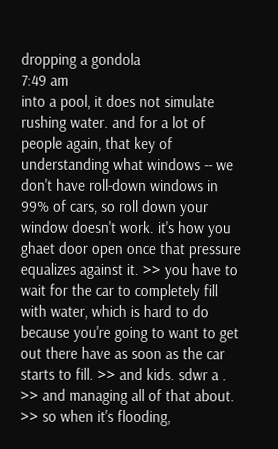dropping a gondola
7:49 am
into a pool, it does not simulate rushing water. and for a lot of people again, that key of understanding what windows -- we don't have roll-down windows in 99% of cars, so roll down your window doesn't work. it's how you ghaet door open once that pressure equalizes against it. >> you have to wait for the car to completely fill with water, which is hard to do because you're going to want to get out there have as soon as the car starts to fill. >> and kids. sdwr a . >> and managing all of that about. >> so when it's flooding,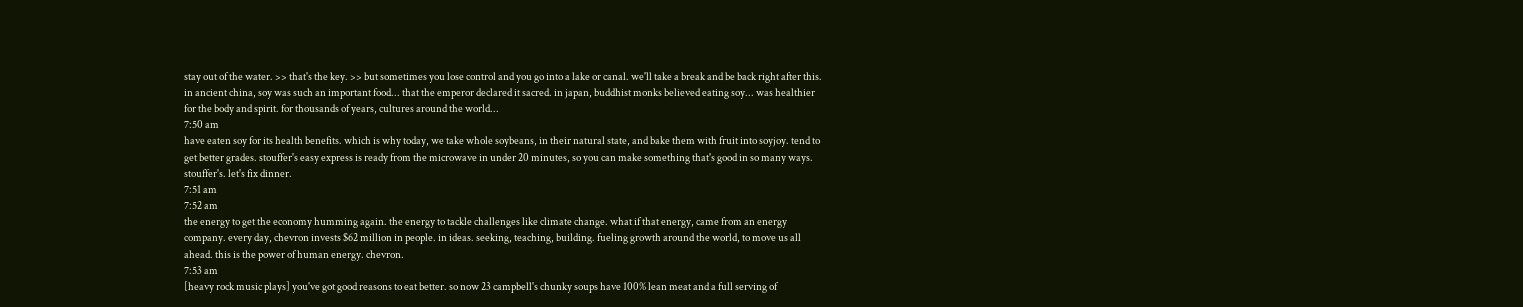stay out of the water. >> that's the key. >> but sometimes you lose control and you go into a lake or canal. we'll take a break and be back right after this. in ancient china, soy was such an important food... that the emperor declared it sacred. in japan, buddhist monks believed eating soy... was healthier for the body and spirit. for thousands of years, cultures around the world...
7:50 am
have eaten soy for its health benefits. which is why today, we take whole soybeans, in their natural state, and bake them with fruit into soyjoy. tend to get better grades. stouffer's easy express is ready from the microwave in under 20 minutes, so you can make something that's good in so many ways. stouffer's. let's fix dinner.
7:51 am
7:52 am
the energy to get the economy humming again. the energy to tackle challenges like climate change. what if that energy, came from an energy company. every day, chevron invests $62 million in people. in ideas. seeking, teaching, building. fueling growth around the world, to move us all ahead. this is the power of human energy. chevron.
7:53 am
[heavy rock music plays] you've got good reasons to eat better. so now 23 campbell's chunky soups have 100% lean meat and a full serving of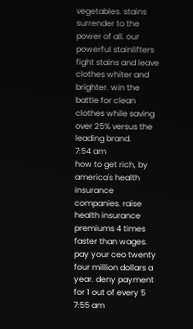vegetables. stains surrender to the power of all. our powerful stainlifters fight stains and leave clothes whiter and brighter. win the battle for clean clothes while saving over 25% versus the leading brand.
7:54 am
how to get rich, by america's health insurance companies. raise health insurance premiums 4 times faster than wages. pay your ceo twenty four million dollars a year. deny payment for 1 out of every 5
7:55 am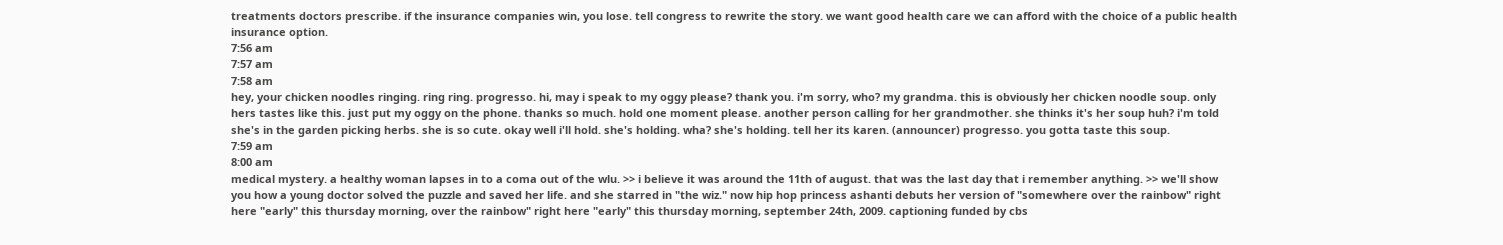treatments doctors prescribe. if the insurance companies win, you lose. tell congress to rewrite the story. we want good health care we can afford with the choice of a public health insurance option.
7:56 am
7:57 am
7:58 am
hey, your chicken noodles ringing. ring ring. progresso. hi, may i speak to my oggy please? thank you. i'm sorry, who? my grandma. this is obviously her chicken noodle soup. only hers tastes like this. just put my oggy on the phone. thanks so much. hold one moment please. another person calling for her grandmother. she thinks it's her soup huh? i'm told she's in the garden picking herbs. she is so cute. okay well i'll hold. she's holding. wha? she's holding. tell her its karen. (announcer) progresso. you gotta taste this soup.
7:59 am
8:00 am
medical mystery. a healthy woman lapses in to a coma out of the wlu. >> i believe it was around the 11th of august. that was the last day that i remember anything. >> we'll show you how a young doctor solved the puzzle and saved her life. and she starred in "the wiz." now hip hop princess ashanti debuts her version of "somewhere over the rainbow" right here "early" this thursday morning, over the rainbow" right here "early" this thursday morning, september 24th, 2009. captioning funded by cbs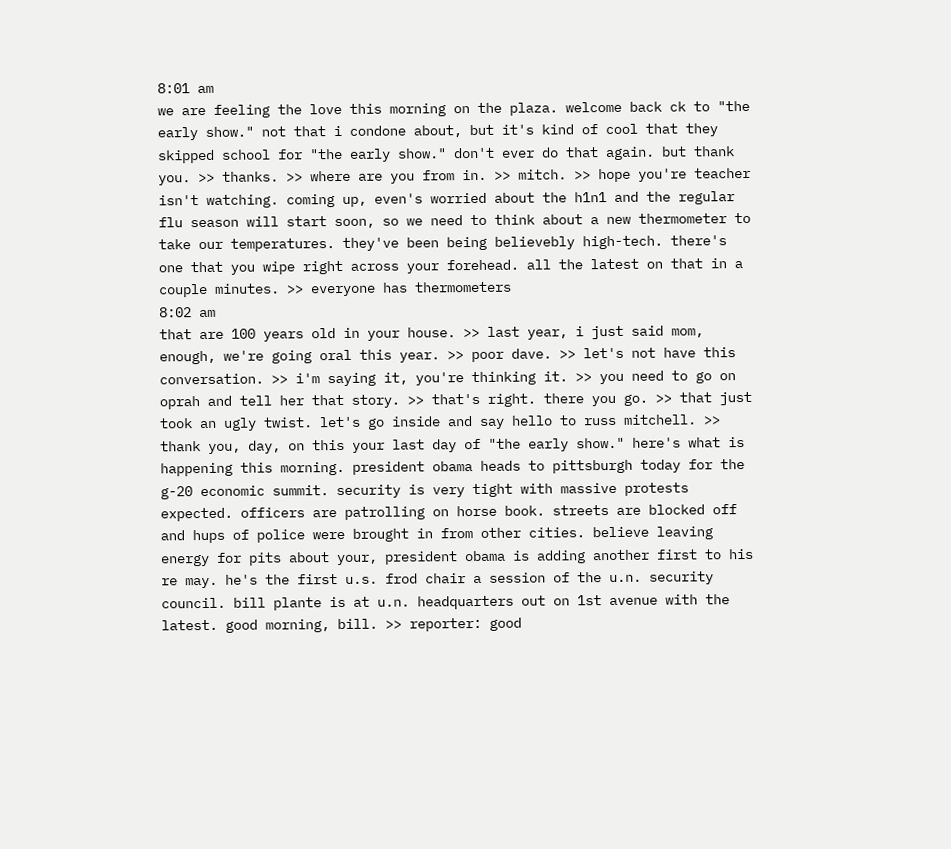8:01 am
we are feeling the love this morning on the plaza. welcome back ck to "the early show." not that i condone about, but it's kind of cool that they skipped school for "the early show." don't ever do that again. but thank you. >> thanks. >> where are you from in. >> mitch. >> hope you're teacher isn't watching. coming up, even's worried about the h1n1 and the regular flu season will start soon, so we need to think about a new thermometer to take our temperatures. they've been being believebly high-tech. there's one that you wipe right across your forehead. all the latest on that in a couple minutes. >> everyone has thermometers
8:02 am
that are 100 years old in your house. >> last year, i just said mom, enough, we're going oral this year. >> poor dave. >> let's not have this conversation. >> i'm saying it, you're thinking it. >> you need to go on oprah and tell her that story. >> that's right. there you go. >> that just took an ugly twist. let's go inside and say hello to russ mitchell. >> thank you, day, on this your last day of "the early show." here's what is happening this morning. president obama heads to pittsburgh today for the g-20 economic summit. security is very tight with massive protests expected. officers are patrolling on horse book. streets are blocked off and hups of police were brought in from other cities. believe leaving energy for pits about your, president obama is adding another first to his re may. he's the first u.s. frod chair a session of the u.n. security council. bill plante is at u.n. headquarters out on 1st avenue with the latest. good morning, bill. >> reporter: good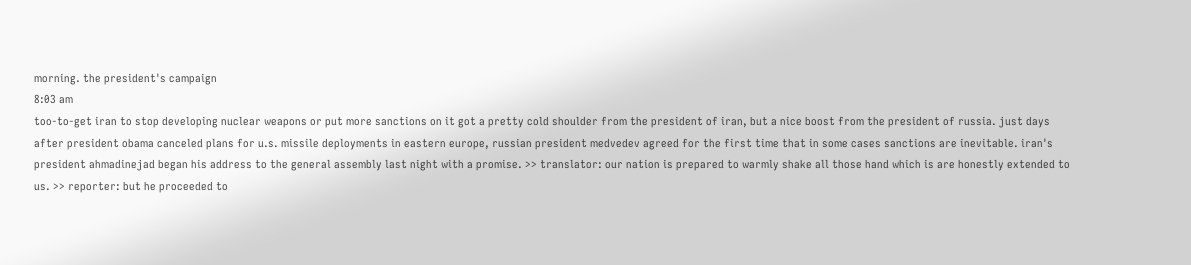morning. the president's campaign
8:03 am
too-to-get iran to stop developing nuclear weapons or put more sanctions on it got a pretty cold shoulder from the president of iran, but a nice boost from the president of russia. just days after president obama canceled plans for u.s. missile deployments in eastern europe, russian president medvedev agreed for the first time that in some cases sanctions are inevitable. iran's president ahmadinejad began his address to the general assembly last night with a promise. >> translator: our nation is prepared to warmly shake all those hand which is are honestly extended to us. >> reporter: but he proceeded to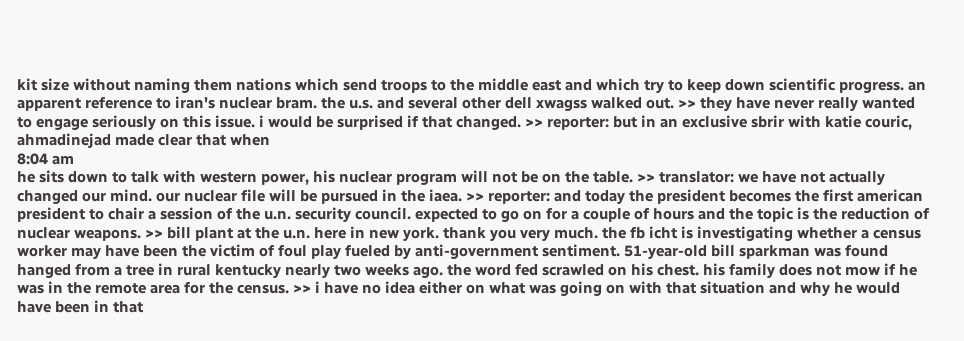kit size without naming them nations which send troops to the middle east and which try to keep down scientific progress. an apparent reference to iran's nuclear bram. the u.s. and several other dell xwagss walked out. >> they have never really wanted to engage seriously on this issue. i would be surprised if that changed. >> reporter: but in an exclusive sbrir with katie couric, ahmadinejad made clear that when
8:04 am
he sits down to talk with western power, his nuclear program will not be on the table. >> translator: we have not actually changed our mind. our nuclear file will be pursued in the iaea. >> reporter: and today the president becomes the first american president to chair a session of the u.n. security council. expected to go on for a couple of hours and the topic is the reduction of nuclear weapons. >> bill plant at the u.n. here in new york. thank you very much. the fb icht is investigating whether a census worker may have been the victim of foul play fueled by anti-government sentiment. 51-year-old bill sparkman was found hanged from a tree in rural kentucky nearly two weeks ago. the word fed scrawled on his chest. his family does not mow if he was in the remote area for the census. >> i have no idea either on what was going on with that situation and why he would have been in that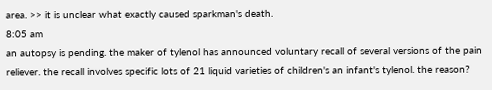area. >> it is unclear what exactly caused sparkman's death.
8:05 am
an autopsy is pending. the maker of tylenol has announced voluntary recall of several versions of the pain reliever. the recall involves specific lots of 21 liquid varieties of children's an infant's tylenol. the reason?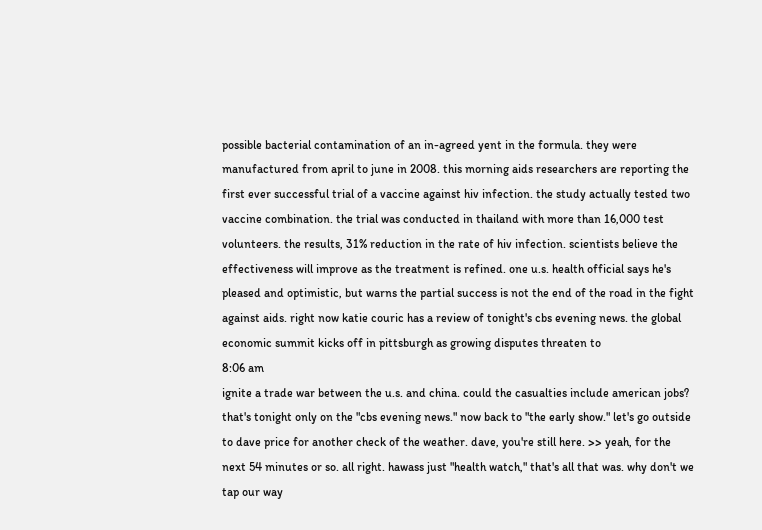possible bacterial contamination of an in-agreed yent in the formula. they were manufactured from april to june in 2008. this morning aids researchers are reporting the first ever successful trial of a vaccine against hiv infection. the study actually tested two vaccine combination. the trial was conducted in thailand with more than 16,000 test volunteers. the results, 31% reduction in the rate of hiv infection. scientists believe the effectiveness will improve as the treatment is refined. one u.s. health official says he's pleased and optimistic, but warns the partial success is not the end of the road in the fight against aids. right now katie couric has a review of tonight's cbs evening news. the global economic summit kicks off in pittsburgh as growing disputes threaten to
8:06 am
ignite a trade war between the u.s. and china. could the casualties include american jobs? that's tonight only on the "cbs evening news." now back to "the early show." let's go outside to dave price for another check of the weather. dave, you're still here. >> yeah, for the next 54 minutes or so. all right. hawass just "health watch," that's all that was. why don't we tap our way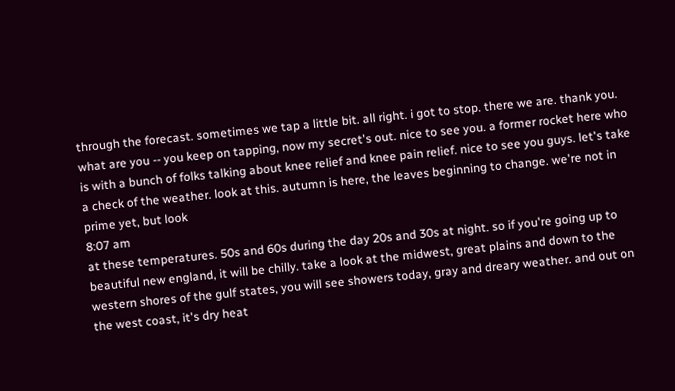through the forecast. sometimes we tap a little bit. all right. i got to stop. there we are. thank you. what are you -- you keep on tapping, now my secret's out. nice to see you. a former rocket here who is with a bunch of folks talking about knee relief and knee pain relief. nice to see you guys. let's take a check of the weather. look at this. autumn is here, the leaves beginning to change. we're not in prime yet, but look
8:07 am
at these temperatures. 50s and 60s during the day 20s and 30s at night. so if you're going up to beautiful new england, it will be chilly. take a look at the midwest, great plains and down to the western shores of the gulf states, you will see showers today, gray and dreary weather. and out on the west coast, it's dry heat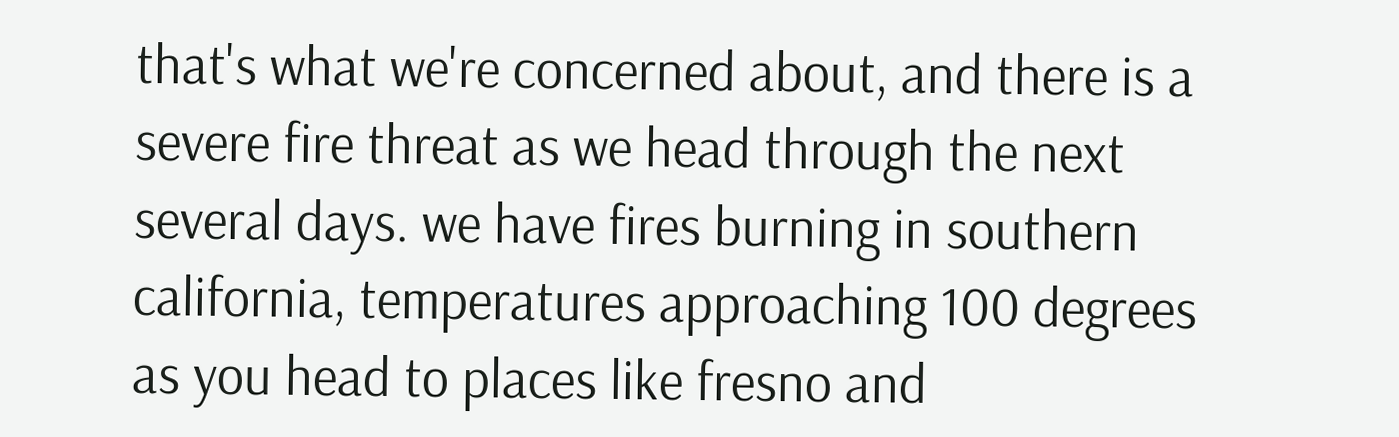that's what we're concerned about, and there is a severe fire threat as we head through the next several days. we have fires burning in southern california, temperatures approaching 100 degrees as you head to places like fresno and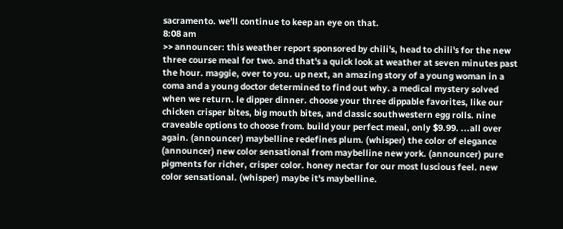sacramento. we'll continue to keep an eye on that.
8:08 am
>> announcer: this weather report sponsored by chili's, head to chili's for the new three course meal for two. and that's a quick look at weather at seven minutes past the hour. maggie, over to you. up next, an amazing story of a young woman in a coma and a young doctor determined to find out why. a medical mystery solved when we return. le dipper dinner. choose your three dippable favorites, like our chicken crisper bites, big mouth bites, and classic southwestern egg rolls. nine craveable options to choose from. build your perfect meal, only $9.99. ...all over again. (announcer) maybelline redefines plum. (whisper) the color of elegance (announcer) new color sensational from maybelline new york. (announcer) pure pigments for richer, crisper color. honey nectar for our most luscious feel. new color sensational. (whisper) maybe it's maybelline.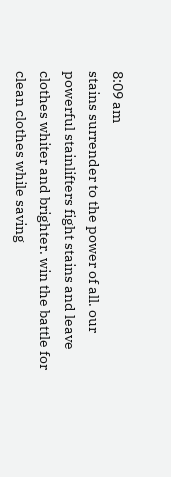8:09 am
stains surrender to the power of all. our powerful stainlifters fight stains and leave clothes whiter and brighter. win the battle for clean clothes while saving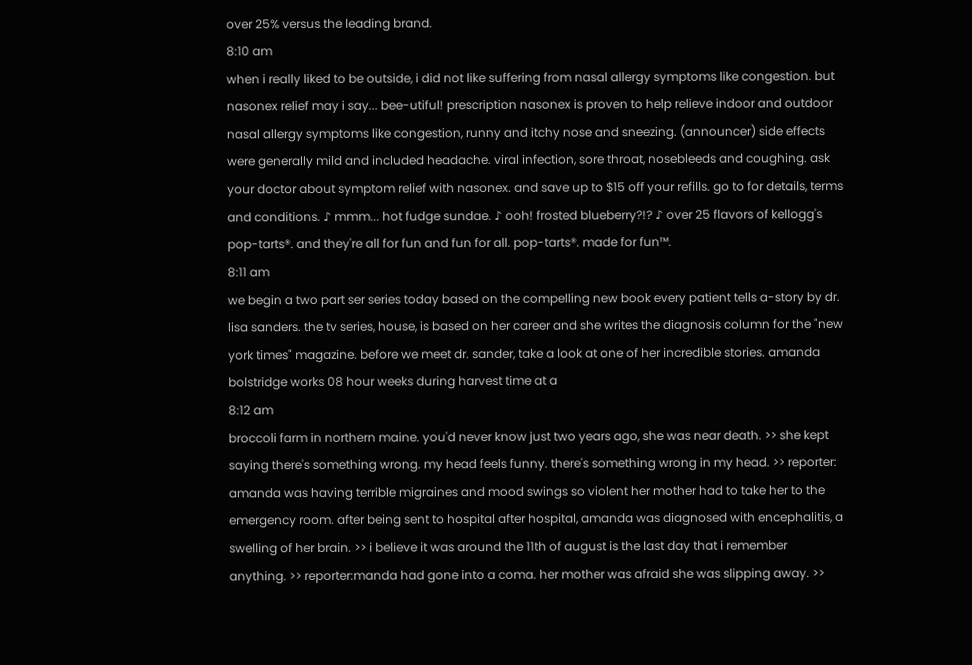over 25% versus the leading brand.
8:10 am
when i really liked to be outside, i did not like suffering from nasal allergy symptoms like congestion. but nasonex relief may i say... bee-utiful! prescription nasonex is proven to help relieve indoor and outdoor nasal allergy symptoms like congestion, runny and itchy nose and sneezing. (announcer) side effects were generally mild and included headache. viral infection, sore throat, nosebleeds and coughing. ask your doctor about symptom relief with nasonex. and save up to $15 off your refills. go to for details, terms and conditions. ♪ mmm... hot fudge sundae. ♪ ooh! frosted blueberry?!? ♪ over 25 flavors of kellogg's pop-tarts®. and they're all for fun and fun for all. pop-tarts®. made for fun™.
8:11 am
we begin a two part ser series today based on the compelling new book every patient tells a-story by dr. lisa sanders. the tv series, house, is based on her career and she writes the diagnosis column for the "new york times" magazine. before we meet dr. sander, take a look at one of her incredible stories. amanda bolstridge works 08 hour weeks during harvest time at a
8:12 am
broccoli farm in northern maine. you'd never know just two years ago, she was near death. >> she kept saying there's something wrong. my head feels funny. there's something wrong in my head. >> reporter: amanda was having terrible migraines and mood swings so violent her mother had to take her to the emergency room. after being sent to hospital after hospital, amanda was diagnosed with encephalitis, a swelling of her brain. >> i believe it was around the 11th of august is the last day that i remember anything. >> reporter:manda had gone into a coma. her mother was afraid she was slipping away. >>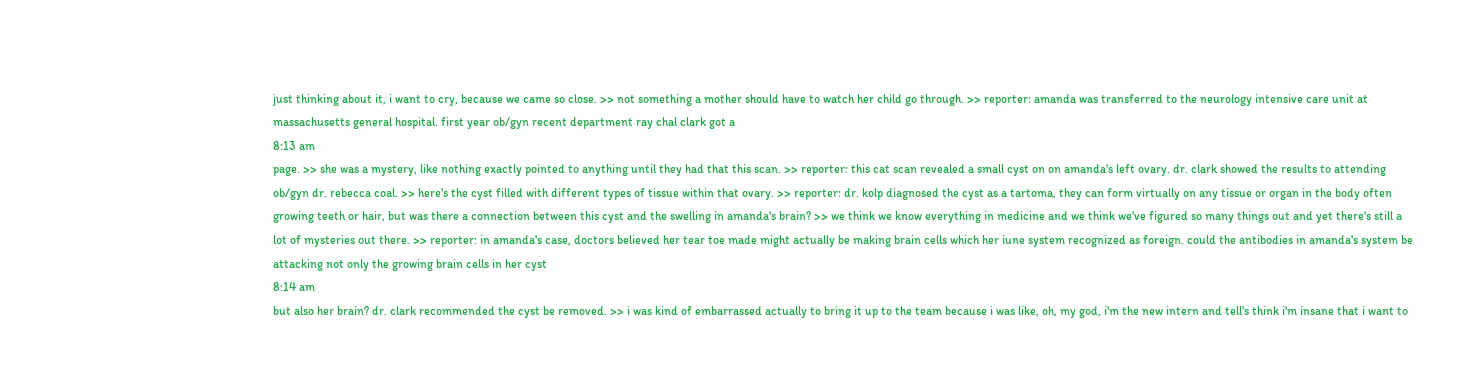just thinking about it, i want to cry, because we came so close. >> not something a mother should have to watch her child go through. >> reporter: amanda was transferred to the neurology intensive care unit at massachusetts general hospital. first year ob/gyn recent department ray chal clark got a
8:13 am
page. >> she was a mystery, like nothing exactly pointed to anything until they had that this scan. >> reporter: this cat scan revealed a small cyst on on amanda's left ovary. dr. clark showed the results to attending ob/gyn dr. rebecca coal. >> here's the cyst filled with different types of tissue within that ovary. >> reporter: dr. kolp diagnosed the cyst as a tartoma, they can form virtually on any tissue or organ in the body often growing teeth or hair, but was there a connection between this cyst and the swelling in amanda's brain? >> we think we know everything in medicine and we think we've figured so many things out and yet there's still a lot of mysteries out there. >> reporter: in amanda's case, doctors believed her tear toe made might actually be making brain cells which her iune system recognized as foreign. could the antibodies in amanda's system be attacking not only the growing brain cells in her cyst
8:14 am
but also her brain? dr. clark recommended the cyst be removed. >> i was kind of embarrassed actually to bring it up to the team because i was like, oh, my god, i'm the new intern and tell's think i'm insane that i want to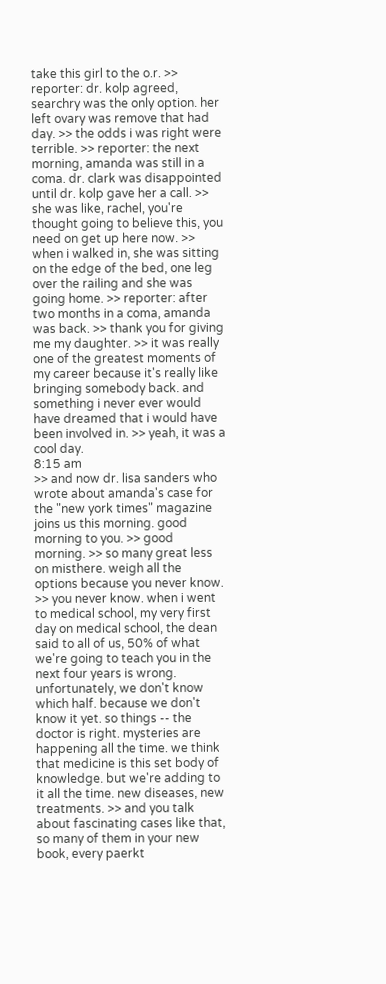take this girl to the o.r. >> reporter: dr. kolp agreed, searchry was the only option. her left ovary was remove that had day. >> the odds i was right were terrible. >> reporter: the next morning, amanda was still in a coma. dr. clark was disappointed until dr. kolp gave her a call. >> she was like, rachel, you're thought going to believe this, you need on get up here now. >> when i walked in, she was sitting on the edge of the bed, one leg over the railing and she was going home. >> reporter: after two months in a coma, amanda was back. >> thank you for giving me my daughter. >> it was really one of the greatest moments of my career because it's really like bringing somebody back. and something i never ever would have dreamed that i would have been involved in. >> yeah, it was a cool day.
8:15 am
>> and now dr. lisa sanders who wrote about amanda's case for the "new york times" magazine joins us this morning. good morning to you. >> good morning. >> so many great less on misthere. weigh all the options because you never know. >> you never know. when i went to medical school, my very first day on medical school, the dean said to all of us, 50% of what we're going to teach you in the next four years is wrong. unfortunately, we don't know which half. because we don't know it yet. so things -- the doctor is right. mysteries are happening all the time. we think that medicine is this set body of knowledge. but we're adding to it all the time. new diseases, new treatments. >> and you talk about fascinating cases like that, so many of them in your new book, every paerkt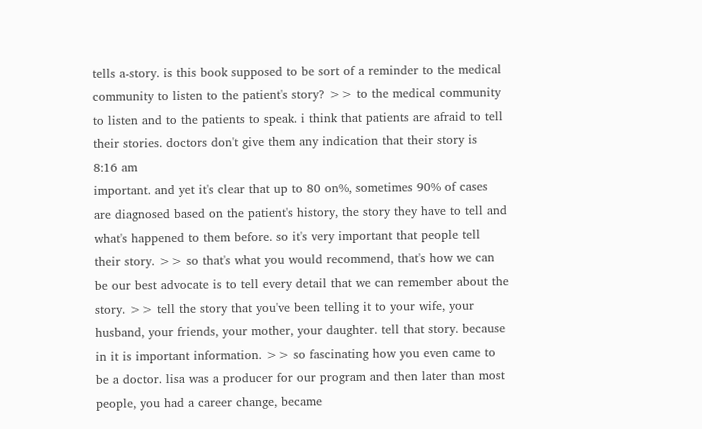tells a-story. is this book supposed to be sort of a reminder to the medical community to listen to the patient's story? >> to the medical community to listen and to the patients to speak. i think that patients are afraid to tell their stories. doctors don't give them any indication that their story is
8:16 am
important. and yet it's clear that up to 80 on%, sometimes 90% of cases are diagnosed based on the patient's history, the story they have to tell and what's happened to them before. so it's very important that people tell their story. >> so that's what you would recommend, that's how we can be our best advocate is to tell every detail that we can remember about the story. >> tell the story that you've been telling it to your wife, your husband, your friends, your mother, your daughter. tell that story. because in it is important information. >> so fascinating how you even came to be a doctor. lisa was a producer for our program and then later than most people, you had a career change, became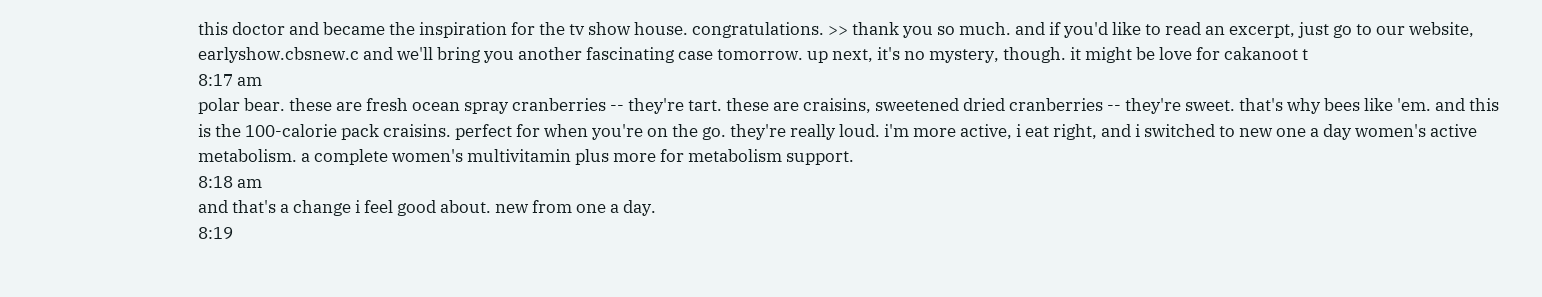this doctor and became the inspiration for the tv show house. congratulations. >> thank you so much. and if you'd like to read an excerpt, just go to our website, earlyshow.cbsnew.c and we'll bring you another fascinating case tomorrow. up next, it's no mystery, though. it might be love for cakanoot t
8:17 am
polar bear. these are fresh ocean spray cranberries -- they're tart. these are craisins, sweetened dried cranberries -- they're sweet. that's why bees like 'em. and this is the 100-calorie pack craisins. perfect for when you're on the go. they're really loud. i'm more active, i eat right, and i switched to new one a day women's active metabolism. a complete women's multivitamin plus more for metabolism support.
8:18 am
and that's a change i feel good about. new from one a day.
8:19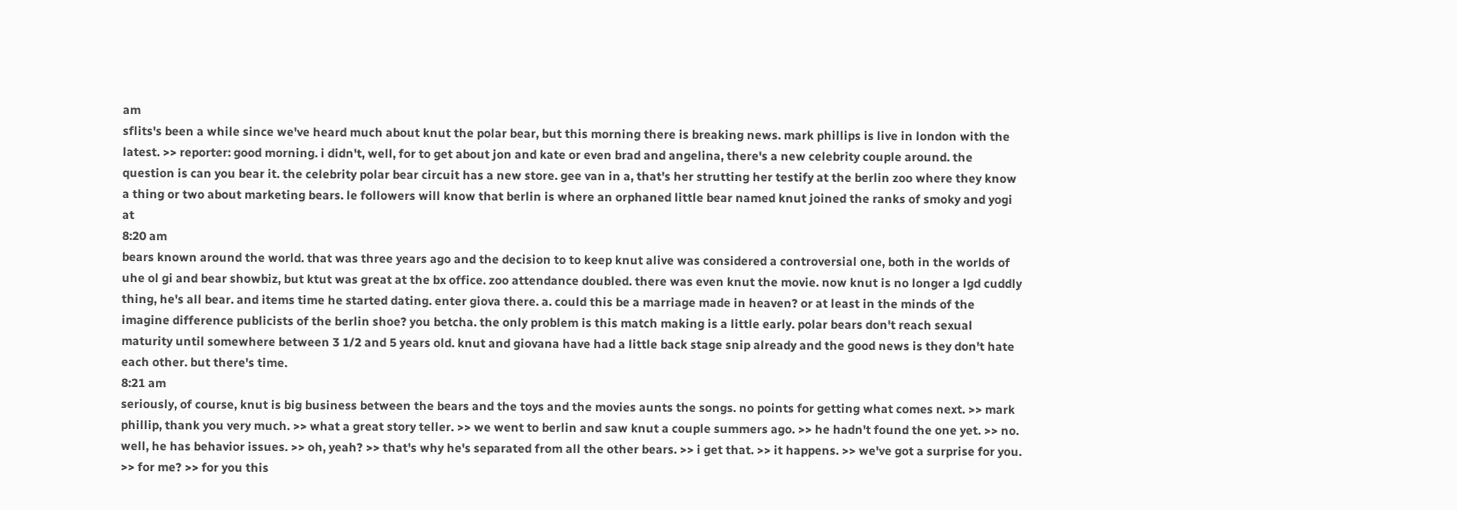am
sflits's been a while since we've heard much about knut the polar bear, but this morning there is breaking news. mark phillips is live in london with the latest. >> reporter: good morning. i didn't, well, for to get about jon and kate or even brad and angelina, there's a new celebrity couple around. the question is can you bear it. the celebrity polar bear circuit has a new store. gee van in a, that's her strutting her testify at the berlin zoo where they know a thing or two about marketing bears. le followers will know that berlin is where an orphaned little bear named knut joined the ranks of smoky and yogi at
8:20 am
bears known around the world. that was three years ago and the decision to to keep knut alive was considered a controversial one, both in the worlds of uhe ol gi and bear showbiz, but ktut was great at the bx office. zoo attendance doubled. there was even knut the movie. now knut is no longer a lgd cuddly thing, he's all bear. and items time he started dating. enter giova there. a. could this be a marriage made in heaven? or at least in the minds of the imagine difference publicists of the berlin shoe? you betcha. the only problem is this match making is a little early. polar bears don't reach sexual maturity until somewhere between 3 1/2 and 5 years old. knut and giovana have had a little back stage snip already and the good news is they don't hate each other. but there's time.
8:21 am
seriously, of course, knut is big business between the bears and the toys and the movies aunts the songs. no points for getting what comes next. >> mark phillip, thank you very much. >> what a great story teller. >> we went to berlin and saw knut a couple summers ago. >> he hadn't found the one yet. >> no. well, he has behavior issues. >> oh, yeah? >> that's why he's separated from all the other bears. >> i get that. >> it happens. >> we've got a surprise for you. >> for me? >> for you this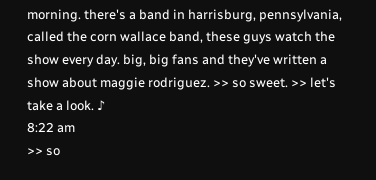morning. there's a band in harrisburg, pennsylvania, called the corn wallace band, these guys watch the show every day. big, big fans and they've written a show about maggie rodriguez. >> so sweet. >> let's take a look. ♪
8:22 am
>> so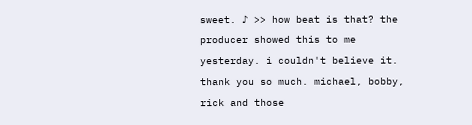sweet. ♪ >> how beat is that? the producer showed this to me yesterday. i couldn't believe it. thank you so much. michael, bobby, rick and those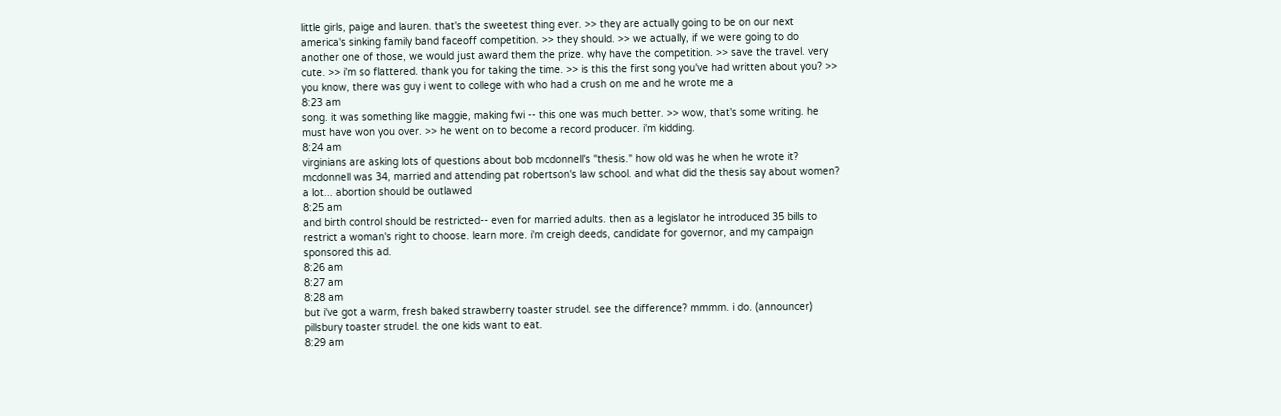little girls, paige and lauren. that's the sweetest thing ever. >> they are actually going to be on our next america's sinking family band faceoff competition. >> they should. >> we actually, if we were going to do another one of those, we would just award them the prize. why have the competition. >> save the travel. very cute. >> i'm so flattered. thank you for taking the time. >> is this the first song you've had written about you? >> you know, there was guy i went to college with who had a crush on me and he wrote me a
8:23 am
song. it was something like maggie, making fwi -- this one was much better. >> wow, that's some writing. he must have won you over. >> he went on to become a record producer. i'm kidding.
8:24 am
virginians are asking lots of questions about bob mcdonnell's "thesis." how old was he when he wrote it? mcdonnell was 34, married and attending pat robertson's law school. and what did the thesis say about women? a lot... abortion should be outlawed
8:25 am
and birth control should be restricted-- even for married adults. then as a legislator he introduced 35 bills to restrict a woman's right to choose. learn more. i'm creigh deeds, candidate for governor, and my campaign sponsored this ad.
8:26 am
8:27 am
8:28 am
but i've got a warm, fresh baked strawberry toaster strudel. see the difference? mmmm. i do. (announcer) pillsbury toaster strudel. the one kids want to eat.
8:29 am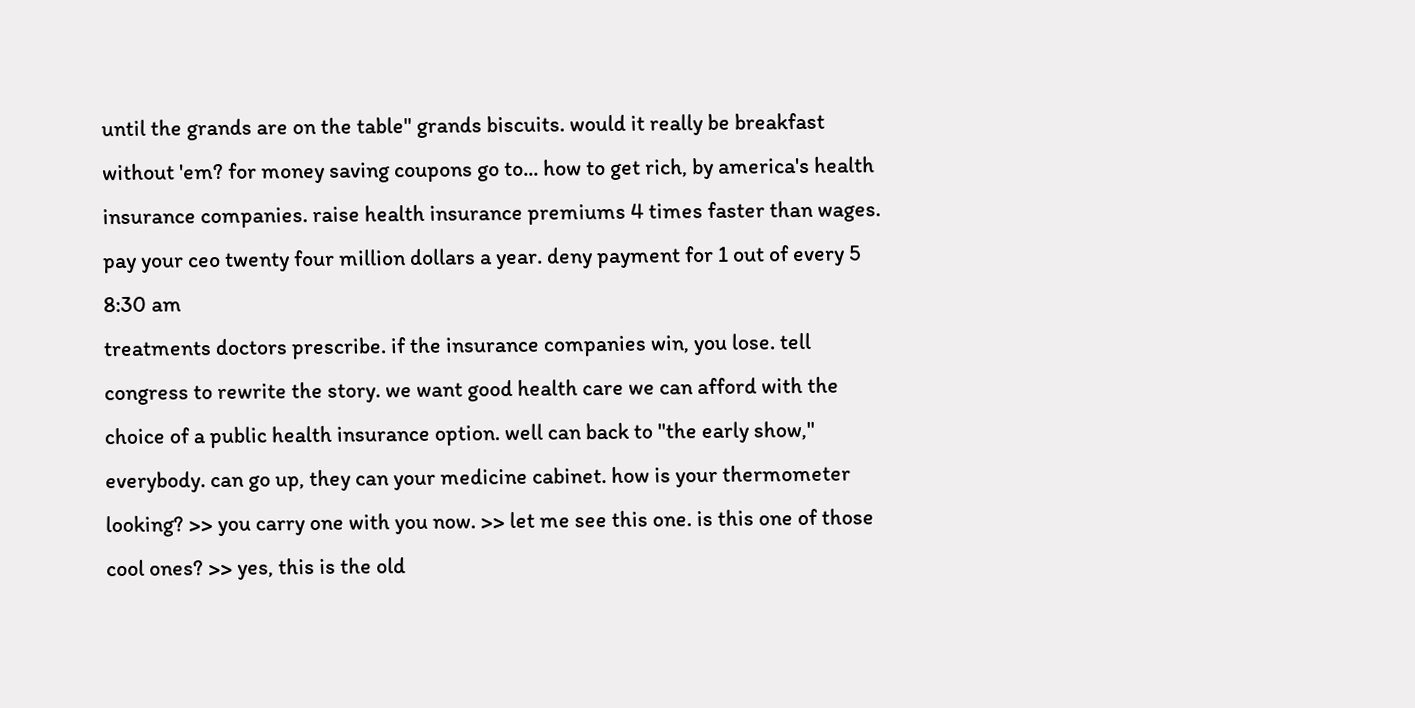until the grands are on the table" grands biscuits. would it really be breakfast without 'em? for money saving coupons go to... how to get rich, by america's health insurance companies. raise health insurance premiums 4 times faster than wages. pay your ceo twenty four million dollars a year. deny payment for 1 out of every 5
8:30 am
treatments doctors prescribe. if the insurance companies win, you lose. tell congress to rewrite the story. we want good health care we can afford with the choice of a public health insurance option. well can back to "the early show," everybody. can go up, they can your medicine cabinet. how is your thermometer looking? >> you carry one with you now. >> let me see this one. is this one of those cool ones? >> yes, this is the old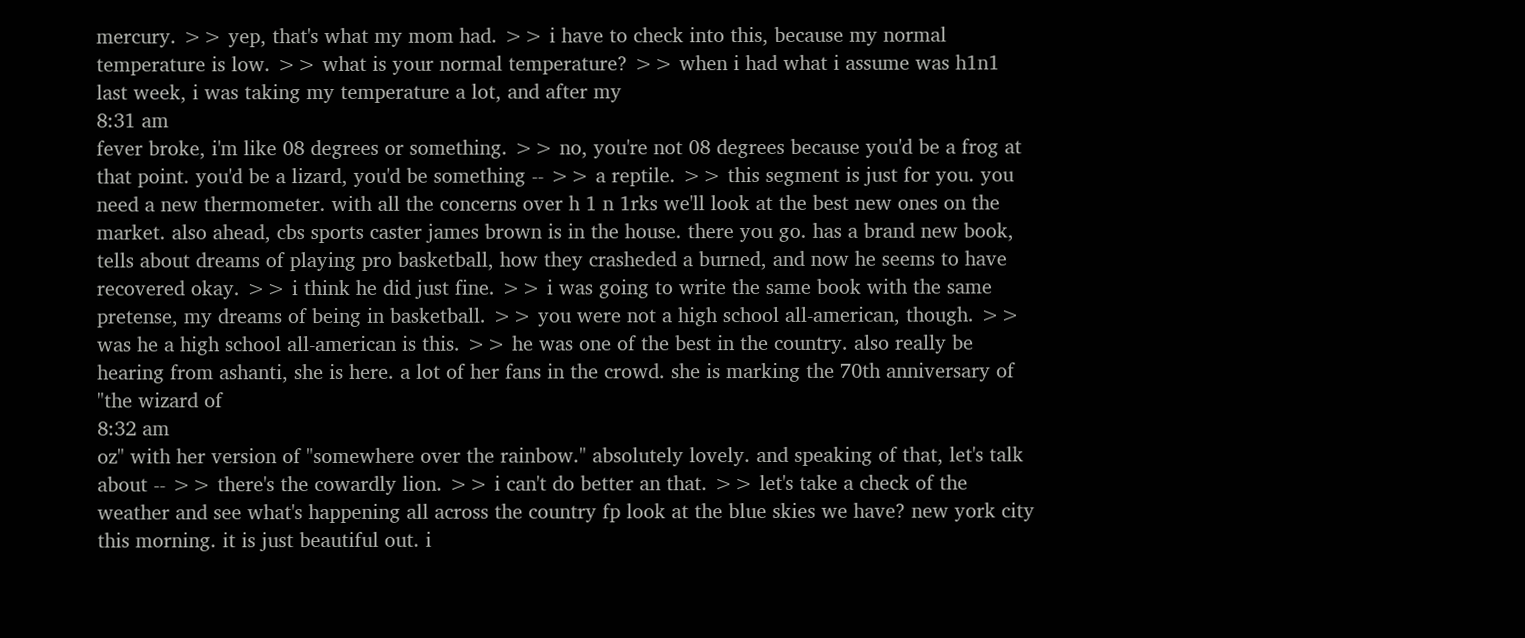mercury. >> yep, that's what my mom had. >> i have to check into this, because my normal temperature is low. >> what is your normal temperature? >> when i had what i assume was h1n1 last week, i was taking my temperature a lot, and after my
8:31 am
fever broke, i'm like 08 degrees or something. >> no, you're not 08 degrees because you'd be a frog at that point. you'd be a lizard, you'd be something -- >> a reptile. >> this segment is just for you. you need a new thermometer. with all the concerns over h 1 n 1rks we'll look at the best new ones on the market. also ahead, cbs sports caster james brown is in the house. there you go. has a brand new book, tells about dreams of playing pro basketball, how they crasheded a burned, and now he seems to have recovered okay. >> i think he did just fine. >> i was going to write the same book with the same pretense, my dreams of being in basketball. >> you were not a high school all-american, though. >> was he a high school all-american is this. >> he was one of the best in the country. also really be hearing from ashanti, she is here. a lot of her fans in the crowd. she is marking the 70th anniversary of "the wizard of
8:32 am
oz" with her version of "somewhere over the rainbow." absolutely lovely. and speaking of that, let's talk about -- >> there's the cowardly lion. >> i can't do better an that. >> let's take a check of the weather and see what's happening all across the country fp look at the blue skies we have? new york city this morning. it is just beautiful out. i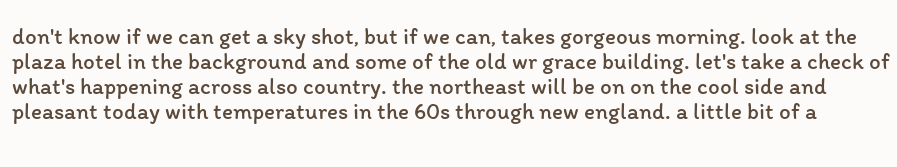don't know if we can get a sky shot, but if we can, takes gorgeous morning. look at the plaza hotel in the background and some of the old wr grace building. let's take a check of what's happening across also country. the northeast will be on on the cool side and pleasant today with temperatures in the 60s through new england. a little bit of a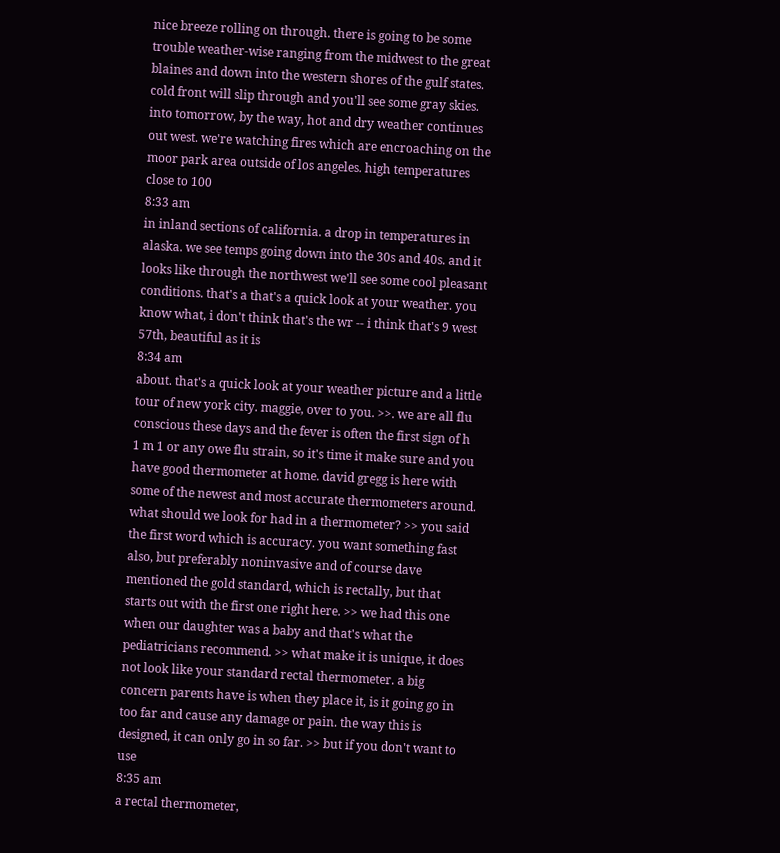nice breeze rolling on through. there is going to be some trouble weather-wise ranging from the midwest to the great blaines and down into the western shores of the gulf states. cold front will slip through and you'll see some gray skies. into tomorrow, by the way, hot and dry weather continues out west. we're watching fires which are encroaching on the moor park area outside of los angeles. high temperatures close to 100
8:33 am
in inland sections of california. a drop in temperatures in alaska. we see temps going down into the 30s and 40s. and it looks like through the northwest we'll see some cool pleasant conditions. that's a that's a quick look at your weather. you know what, i don't think that's the wr -- i think that's 9 west 57th, beautiful as it is
8:34 am
about. that's a quick look at your weather picture and a little tour of new york city. maggie, over to you. >>. we are all flu conscious these days and the fever is often the first sign of h 1 m 1 or any owe flu strain, so it's time it make sure and you have good thermometer at home. david gregg is here with some of the newest and most accurate thermometers around. what should we look for had in a thermometer? >> you said the first word which is accuracy. you want something fast also, but preferably noninvasive and of course dave mentioned the gold standard, which is rectally, but that starts out with the first one right here. >> we had this one when our daughter was a baby and that's what the pediatricians recommend. >> what make it is unique, it does not look like your standard rectal thermometer. a big concern parents have is when they place it, is it going go in too far and cause any damage or pain. the way this is designed, it can only go in so far. >> but if you don't want to use
8:35 am
a rectal thermometer,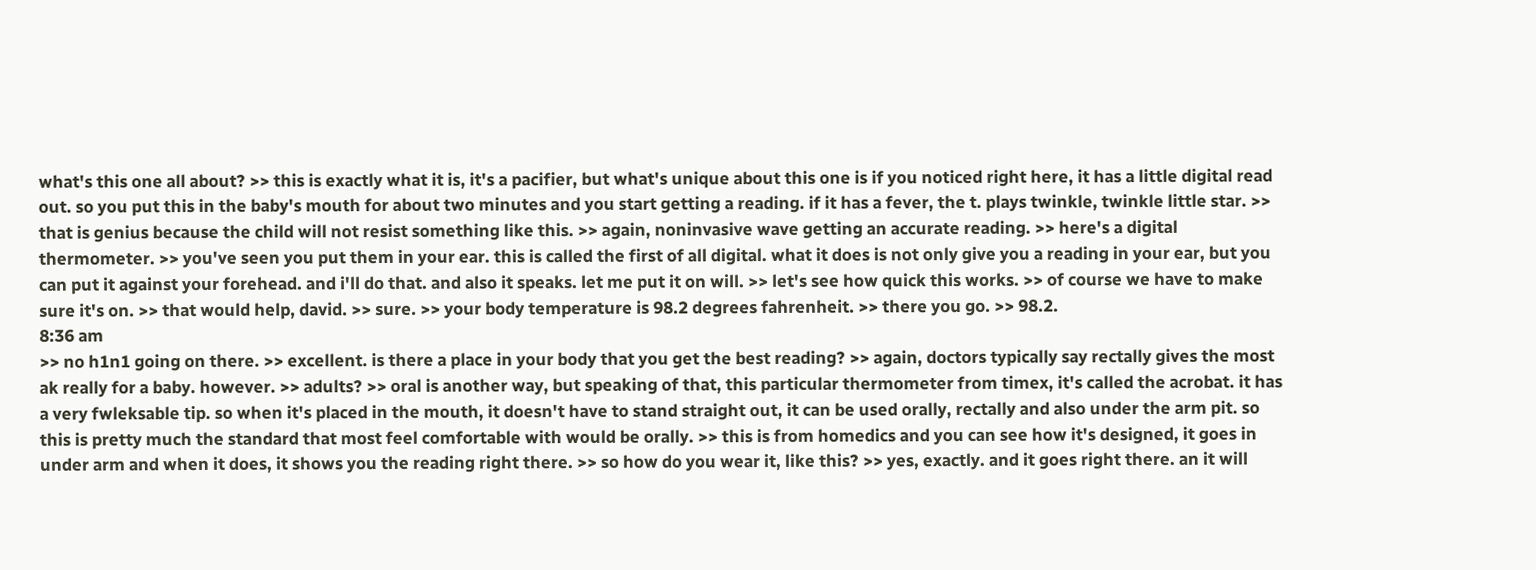what's this one all about? >> this is exactly what it is, it's a pacifier, but what's unique about this one is if you noticed right here, it has a little digital read out. so you put this in the baby's mouth for about two minutes and you start getting a reading. if it has a fever, the t. plays twinkle, twinkle little star. >> that is genius because the child will not resist something like this. >> again, noninvasive wave getting an accurate reading. >> here's a digital thermometer. >> you've seen you put them in your ear. this is called the first of all digital. what it does is not only give you a reading in your ear, but you can put it against your forehead. and i'll do that. and also it speaks. let me put it on will. >> let's see how quick this works. >> of course we have to make sure it's on. >> that would help, david. >> sure. >> your body temperature is 98.2 degrees fahrenheit. >> there you go. >> 98.2.
8:36 am
>> no h1n1 going on there. >> excellent. is there a place in your body that you get the best reading? >> again, doctors typically say rectally gives the most ak really for a baby. however. >> adults? >> oral is another way, but speaking of that, this particular thermometer from timex, it's called the acrobat. it has a very fwleksable tip. so when it's placed in the mouth, it doesn't have to stand straight out, it can be used orally, rectally and also under the arm pit. so this is pretty much the standard that most feel comfortable with would be orally. >> this is from homedics and you can see how it's designed, it goes in under arm and when it does, it shows you the reading right there. >> so how do you wear it, like this? >> yes, exactly. and it goes right there. an it will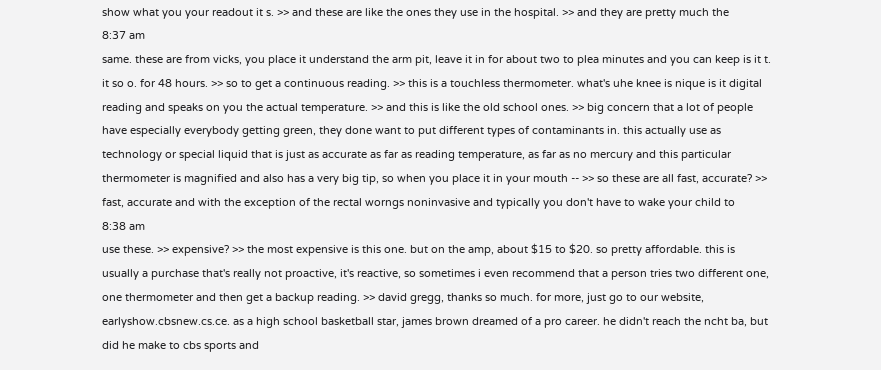show what you your readout it s. >> and these are like the ones they use in the hospital. >> and they are pretty much the
8:37 am
same. these are from vicks, you place it understand the arm pit, leave it in for about two to plea minutes and you can keep is it t. it so o. for 48 hours. >> so to get a continuous reading. >> this is a touchless thermometer. what's uhe knee is nique is it digital reading and speaks on you the actual temperature. >> and this is like the old school ones. >> big concern that a lot of people have especially everybody getting green, they done want to put different types of contaminants in. this actually use as technology or special liquid that is just as accurate as far as reading temperature, as far as no mercury and this particular thermometer is magnified and also has a very big tip, so when you place it in your mouth -- >> so these are all fast, accurate? >> fast, accurate and with the exception of the rectal worngs noninvasive and typically you don't have to wake your child to
8:38 am
use these. >> expensive? >> the most expensive is this one. but on the amp, about $15 to $20. so pretty affordable. this is usually a purchase that's really not proactive, it's reactive, so sometimes i even recommend that a person tries two different one, one thermometer and then get a backup reading. >> david gregg, thanks so much. for more, just go to our website, earlyshow.cbsnew.cs.ce. as a high school basketball star, james brown dreamed of a pro career. he didn't reach the ncht ba, but did he make to cbs sports and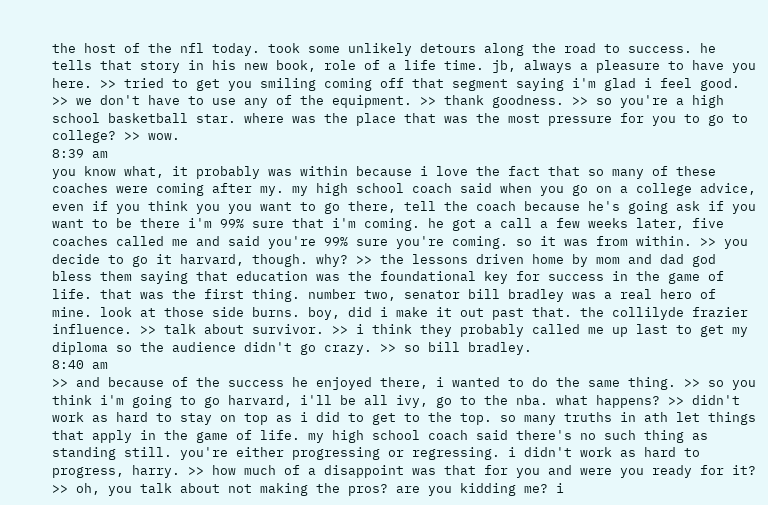the host of the nfl today. took some unlikely detours along the road to success. he tells that story in his new book, role of a life time. jb, always a pleasure to have you here. >> tried to get you smiling coming off that segment saying i'm glad i feel good. >> we don't have to use any of the equipment. >> thank goodness. >> so you're a high school basketball star. where was the place that was the most pressure for you to go to college? >> wow.
8:39 am
you know what, it probably was within because i love the fact that so many of these coaches were coming after my. my high school coach said when you go on a college advice, even if you think you you want to go there, tell the coach because he's going ask if you want to be there i'm 99% sure that i'm coming. he got a call a few weeks later, five coaches called me and said you're 99% sure you're coming. so it was from within. >> you decide to go it harvard, though. why? >> the lessons driven home by mom and dad god bless them saying that education was the foundational key for success in the game of life. that was the first thing. number two, senator bill bradley was a real hero of mine. look at those side burns. boy, did i make it out past that. the collilyde frazier influence. >> talk about survivor. >> i think they probably called me up last to get my diploma so the audience didn't go crazy. >> so bill bradley.
8:40 am
>> and because of the success he enjoyed there, i wanted to do the same thing. >> so you think i'm going to go harvard, i'll be all ivy, go to the nba. what happens? >> didn't work as hard to stay on top as i did to get to the top. so many truths in ath let things that apply in the game of life. my high school coach said there's no such thing as standing still. you're either progressing or regressing. i didn't work as hard to progress, harry. >> how much of a disappoint was that for you and were you ready for it? >> oh, you talk about not making the pros? are you kidding me? i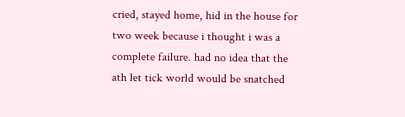cried, stayed home, hid in the house for two week because i thought i was a complete failure. had no idea that the ath let tick world would be snatched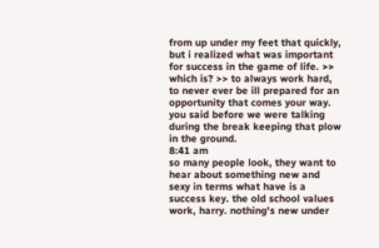from up under my feet that quickly, but i realized what was important for success in the game of life. >> which is? >> to always work hard, to never ever be ill prepared for an opportunity that comes your way. you said before we were talking during the break keeping that plow in the ground.
8:41 am
so many people look, they want to hear about something new and sexy in terms what have is a success key. the old school values work, harry. nothing's new under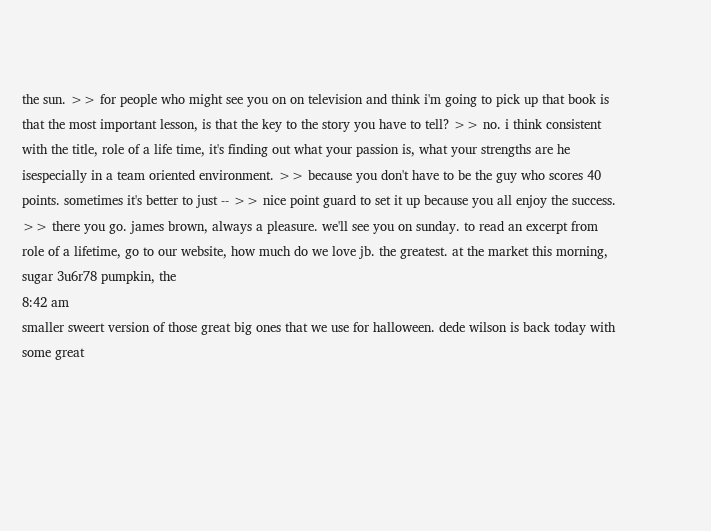the sun. >> for people who might see you on on television and think i'm going to pick up that book is that the most important lesson, is that the key to the story you have to tell? >> no. i think consistent with the title, role of a life time, it's finding out what your passion is, what your strengths are he isespecially in a team oriented environment. >> because you don't have to be the guy who scores 40 points. sometimes it's better to just -- >> nice point guard to set it up because you all enjoy the success. >> there you go. james brown, always a pleasure. we'll see you on sunday. to read an excerpt from role of a lifetime, go to our website, how much do we love jb. the greatest. at the market this morning, sugar 3u6r78 pumpkin, the
8:42 am
smaller sweert version of those great big ones that we use for halloween. dede wilson is back today with some great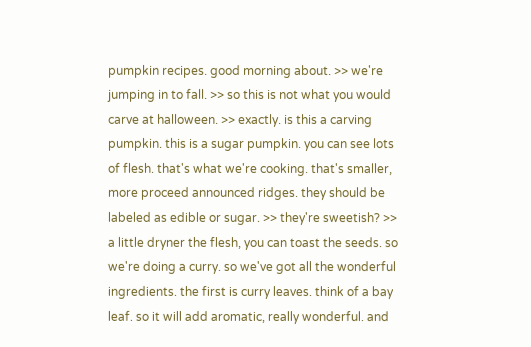pumpkin recipes. good morning about. >> we're jumping in to fall. >> so this is not what you would carve at halloween. >> exactly. is this a carving pumpkin. this is a sugar pumpkin. you can see lots of flesh. that's what we're cooking. that's smaller, more proceed announced ridges. they should be labeled as edible or sugar. >> they're sweetish? >> a little dryner the flesh, you can toast the seeds. so we're doing a curry. so we've got all the wonderful ingredients. the first is curry leaves. think of a bay leaf. so it will add aromatic, really wonderful. and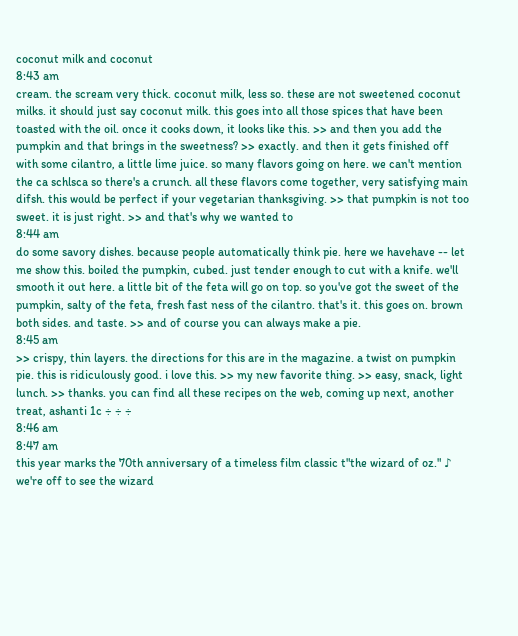coconut milk and coconut
8:43 am
cream. the scream very thick. coconut milk, less so. these are not sweetened coconut milks. it should just say coconut milk. this goes into all those spices that have been toasted with the oil. once it cooks down, it looks like this. >> and then you add the pumpkin and that brings in the sweetness? >> exactly. and then it gets finished off with some cilantro, a little lime juice. so many flavors going on here. we can't mention the ca schlsca so there's a crunch. all these flavors come together, very satisfying main difsh. this would be perfect if your vegetarian thanksgiving. >> that pumpkin is not too sweet. it is just right. >> and that's why we wanted to
8:44 am
do some savory dishes. because people automatically think pie. here we havehave -- let me show this. boiled the pumpkin, cubed. just tender enough to cut with a knife. we'll smooth it out here. a little bit of the feta will go on top. so you've got the sweet of the pumpkin, salty of the feta, fresh fast ness of the cilantro. that's it. this goes on. brown both sides. and taste. >> and of course you can always make a pie.
8:45 am
>> crispy, thin layers. the directions for this are in the magazine. a twist on pumpkin pie. this is ridiculously good. i love this. >> my new favorite thing. >> easy, snack, light lunch. >> thanks. you can find all these recipes on the web, coming up next, another treat, ashanti 1c ÷ ÷ ÷
8:46 am
8:47 am
this year marks the 70th anniversary of a timeless film classic t"the wizard of oz." ♪ we're off to see the wizard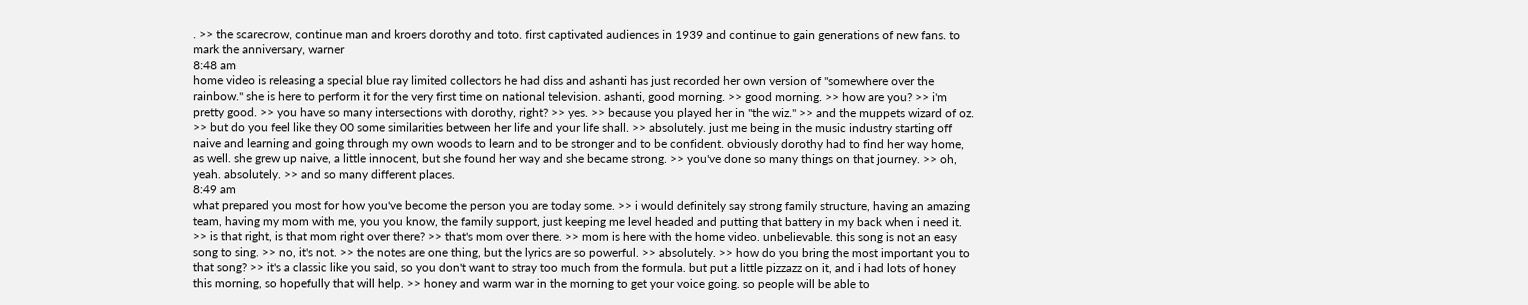. >> the scarecrow, continue man and kroers dorothy and toto. first captivated audiences in 1939 and continue to gain generations of new fans. to mark the anniversary, warner
8:48 am
home video is releasing a special blue ray limited collectors he had diss and ashanti has just recorded her own version of "somewhere over the rainbow." she is here to perform it for the very first time on national television. ashanti, good morning. >> good morning. >> how are you? >> i'm pretty good. >> you have so many intersections with dorothy, right? >> yes. >> because you played her in "the wiz." >> and the muppets wizard of oz. >> but do you feel like they 00 some similarities between her life and your life shall. >> absolutely. just me being in the music industry starting off naive and learning and going through my own woods to learn and to be stronger and to be confident. obviously dorothy had to find her way home, as well. she grew up naive, a little innocent, but she found her way and she became strong. >> you've done so many things on that journey. >> oh, yeah. absolutely. >> and so many different places.
8:49 am
what prepared you most for how you've become the person you are today some. >> i would definitely say strong family structure, having an amazing team, having my mom with me, you you know, the family support, just keeping me level headed and putting that battery in my back when i need it. >> is that right, is that mom right over there? >> that's mom over there. >> mom is here with the home video. unbelievable. this song is not an easy song to sing. >> no, it's not. >> the notes are one thing, but the lyrics are so powerful. >> absolutely. >> how do you bring the most important you to that song? >> it's a classic like you said, so you don't want to stray too much from the formula. but put a little pizzazz on it, and i had lots of honey this morning, so hopefully that will help. >> honey and warm war in the morning to get your voice going. so people will be able to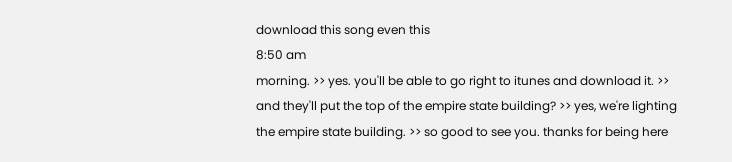download this song even this
8:50 am
morning. >> yes. you'll be able to go right to itunes and download it. >> and they'll put the top of the empire state building? >> yes, we're lighting the empire state building. >> so good to see you. thanks for being here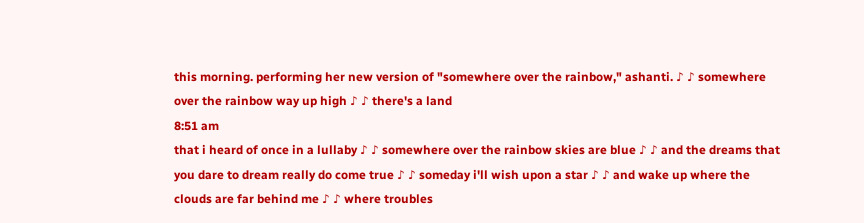this morning. performing her new version of "somewhere over the rainbow," ashanti. ♪ ♪ somewhere over the rainbow way up high ♪ ♪ there's a land
8:51 am
that i heard of once in a lullaby ♪ ♪ somewhere over the rainbow skies are blue ♪ ♪ and the dreams that you dare to dream really do come true ♪ ♪ someday i'll wish upon a star ♪ ♪ and wake up where the clouds are far behind me ♪ ♪ where troubles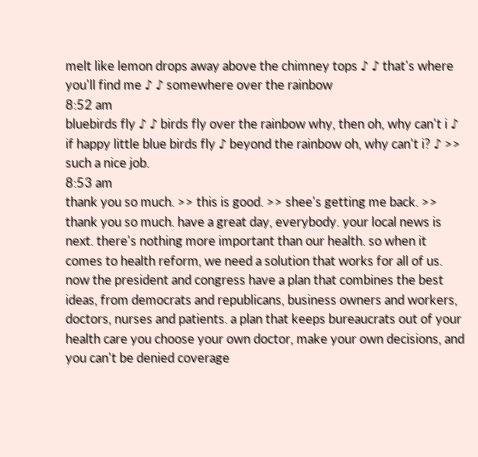melt like lemon drops away above the chimney tops ♪ ♪ that's where you'll find me ♪ ♪ somewhere over the rainbow
8:52 am
bluebirds fly ♪ ♪ birds fly over the rainbow why, then oh, why can't i ♪ if happy little blue birds fly ♪ beyond the rainbow oh, why can't i? ♪ >> such a nice job.
8:53 am
thank you so much. >> this is good. >> shee's getting me back. >> thank you so much. have a great day, everybody. your local news is next. there's nothing more important than our health. so when it comes to health reform, we need a solution that works for all of us. now the president and congress have a plan that combines the best ideas, from democrats and republicans, business owners and workers, doctors, nurses and patients. a plan that keeps bureaucrats out of your health care you choose your own doctor, make your own decisions, and you can't be denied coverage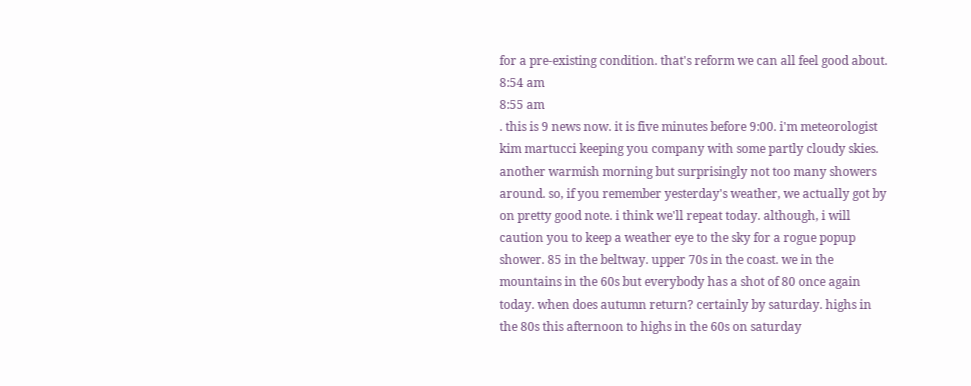for a pre-existing condition. that's reform we can all feel good about.
8:54 am
8:55 am
. this is 9 news now. it is five minutes before 9:00. i'm meteorologist kim martucci keeping you company with some partly cloudy skies. another warmish morning but surprisingly not too many showers around. so, if you remember yesterday's weather, we actually got by on pretty good note. i think we'll repeat today. although, i will caution you to keep a weather eye to the sky for a rogue popup shower. 85 in the beltway. upper 70s in the coast. we in the mountains in the 60s but everybody has a shot of 80 once again today. when does autumn return? certainly by saturday. highs in the 80s this afternoon to highs in the 60s on saturday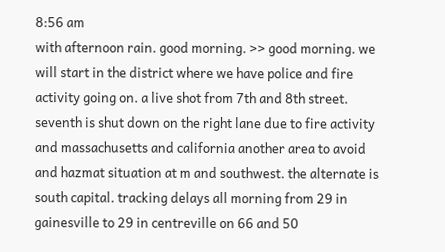8:56 am
with afternoon rain. good morning. >> good morning. we will start in the district where we have police and fire activity going on. a live shot from 7th and 8th street. seventh is shut down on the right lane due to fire activity and massachusetts and california another area to avoid and hazmat situation at m and southwest. the alternate is south capital. tracking delays all morning from 29 in gainesville to 29 in centreville on 66 and 50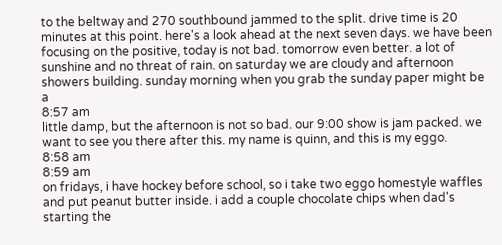to the beltway and 270 southbound jammed to the split. drive time is 20 minutes at this point. here's a look ahead at the next seven days. we have been focusing on the positive, today is not bad. tomorrow even better. a lot of sunshine and no threat of rain. on saturday we are cloudy and afternoon showers building. sunday morning when you grab the sunday paper might be a
8:57 am
little damp, but the afternoon is not so bad. our 9:00 show is jam packed. we want to see you there after this. my name is quinn, and this is my eggo.
8:58 am
8:59 am
on fridays, i have hockey before school, so i take two eggo homestyle waffles and put peanut butter inside. i add a couple chocolate chips when dad's starting the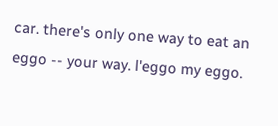car. there's only one way to eat an eggo -- your way. l'eggo my eggo.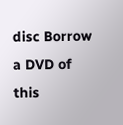disc Borrow a DVD of this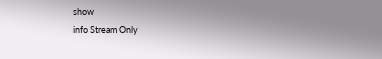show
info Stream Only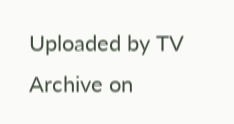Uploaded by TV Archive on